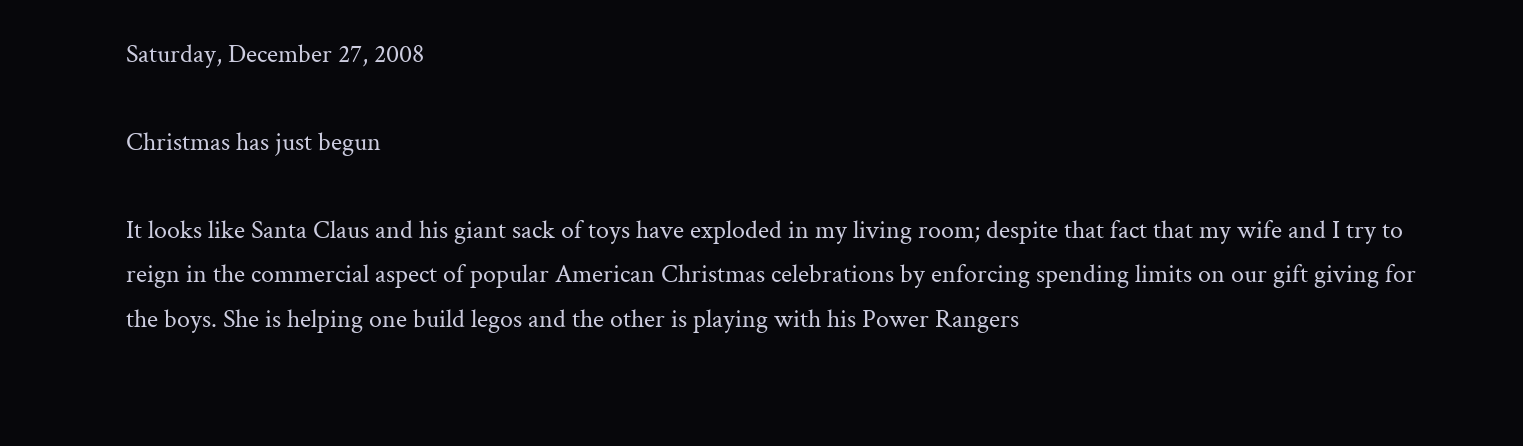Saturday, December 27, 2008

Christmas has just begun

It looks like Santa Claus and his giant sack of toys have exploded in my living room; despite that fact that my wife and I try to reign in the commercial aspect of popular American Christmas celebrations by enforcing spending limits on our gift giving for the boys. She is helping one build legos and the other is playing with his Power Rangers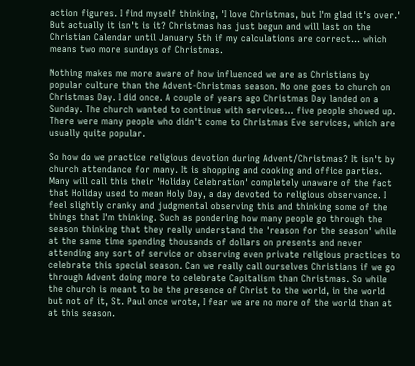action figures. I find myself thinking, 'I love Christmas, but I'm glad it's over.' But actually it isn't is it? Christmas has just begun and will last on the Christian Calendar until January 5th if my calculations are correct... which means two more sundays of Christmas.

Nothing makes me more aware of how influenced we are as Christians by popular culture than the Advent-Christmas season. No one goes to church on Christmas Day. I did once. A couple of years ago Christmas Day landed on a Sunday. The church wanted to continue with services... five people showed up. There were many people who didn't come to Christmas Eve services, which are usually quite popular.

So how do we practice religious devotion during Advent/Christmas? It isn't by church attendance for many. It is shopping and cooking and office parties. Many will call this their 'Holiday Celebration' completely unaware of the fact that Holiday used to mean Holy Day, a day devoted to religious observance. I feel slightly cranky and judgmental observing this and thinking some of the things that I'm thinking. Such as pondering how many people go through the season thinking that they really understand the 'reason for the season' while at the same time spending thousands of dollars on presents and never attending any sort of service or observing even private religious practices to celebrate this special season. Can we really call ourselves Christians if we go through Advent doing more to celebrate Capitalism than Christmas. So while the church is meant to be the presence of Christ to the world, in the world but not of it, St. Paul once wrote, I fear we are no more of the world than at at this season.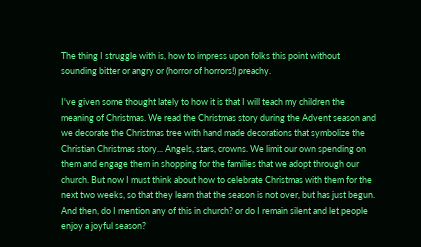The thing I struggle with is, how to impress upon folks this point without sounding bitter or angry or (horror of horrors!) preachy.

I've given some thought lately to how it is that I will teach my children the meaning of Christmas. We read the Christmas story during the Advent season and we decorate the Christmas tree with hand made decorations that symbolize the Christian Christmas story... Angels, stars, crowns. We limit our own spending on them and engage them in shopping for the families that we adopt through our church. But now I must think about how to celebrate Christmas with them for the next two weeks, so that they learn that the season is not over, but has just begun. And then, do I mention any of this in church? or do I remain silent and let people enjoy a joyful season?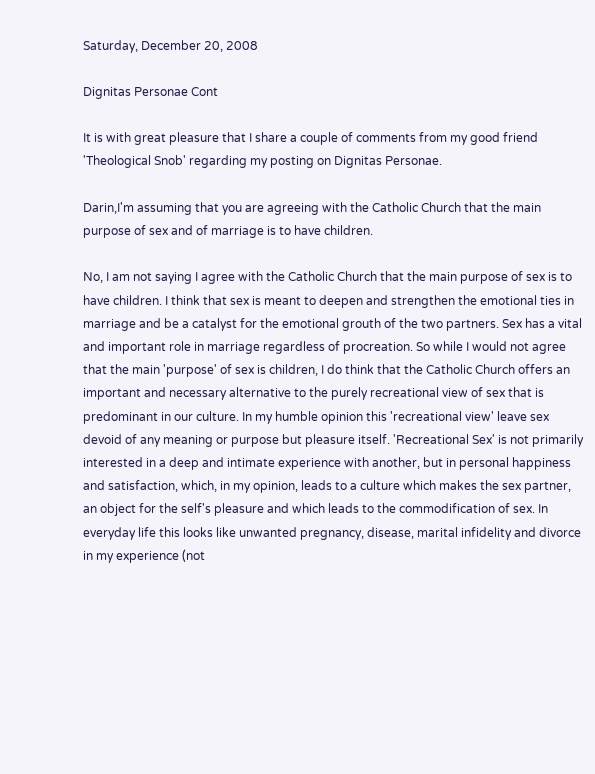Saturday, December 20, 2008

Dignitas Personae Cont

It is with great pleasure that I share a couple of comments from my good friend 'Theological Snob' regarding my posting on Dignitas Personae.

Darin,I'm assuming that you are agreeing with the Catholic Church that the main purpose of sex and of marriage is to have children.

No, I am not saying I agree with the Catholic Church that the main purpose of sex is to have children. I think that sex is meant to deepen and strengthen the emotional ties in marriage and be a catalyst for the emotional grouth of the two partners. Sex has a vital and important role in marriage regardless of procreation. So while I would not agree that the main 'purpose' of sex is children, I do think that the Catholic Church offers an important and necessary alternative to the purely recreational view of sex that is predominant in our culture. In my humble opinion this 'recreational view' leave sex devoid of any meaning or purpose but pleasure itself. 'Recreational Sex' is not primarily interested in a deep and intimate experience with another, but in personal happiness and satisfaction, which, in my opinion, leads to a culture which makes the sex partner, an object for the self's pleasure and which leads to the commodification of sex. In everyday life this looks like unwanted pregnancy, disease, marital infidelity and divorce in my experience (not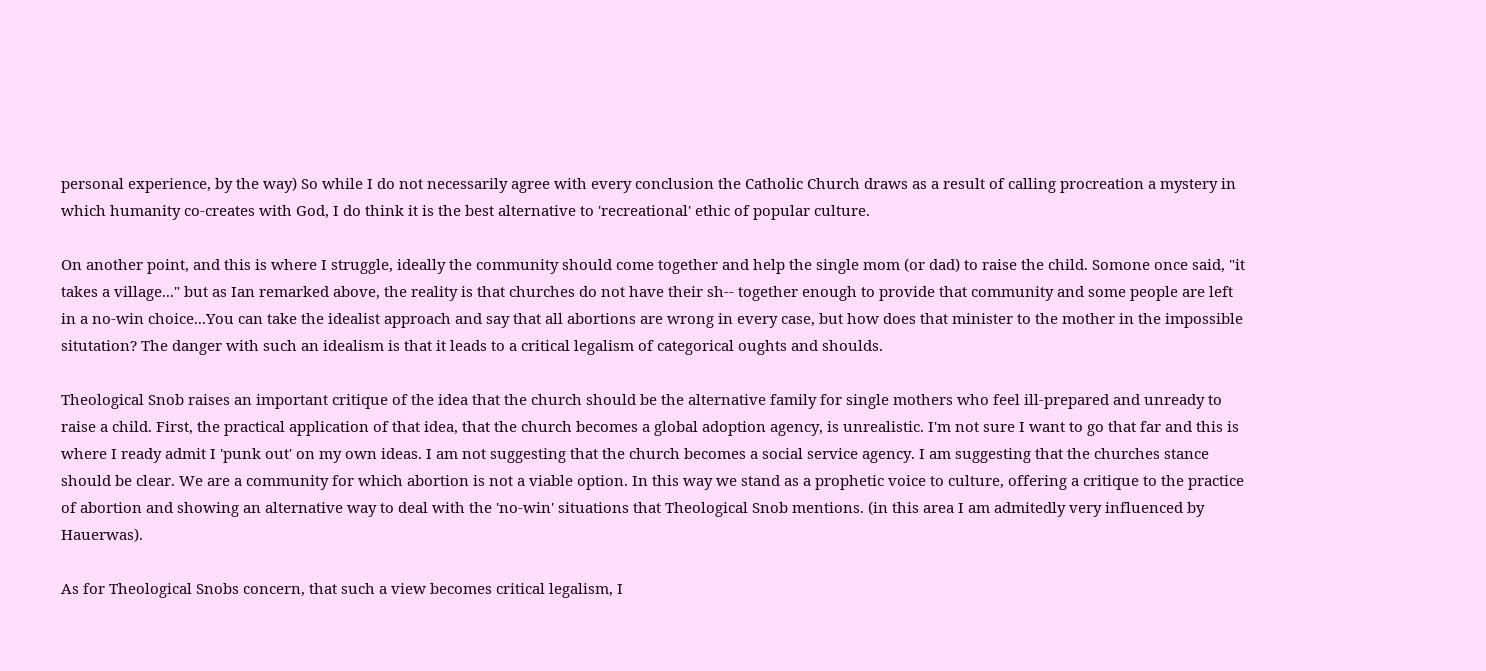personal experience, by the way) So while I do not necessarily agree with every conclusion the Catholic Church draws as a result of calling procreation a mystery in which humanity co-creates with God, I do think it is the best alternative to 'recreational' ethic of popular culture.

On another point, and this is where I struggle, ideally the community should come together and help the single mom (or dad) to raise the child. Somone once said, "it takes a village..." but as Ian remarked above, the reality is that churches do not have their sh-- together enough to provide that community and some people are left in a no-win choice...You can take the idealist approach and say that all abortions are wrong in every case, but how does that minister to the mother in the impossible situtation? The danger with such an idealism is that it leads to a critical legalism of categorical oughts and shoulds.

Theological Snob raises an important critique of the idea that the church should be the alternative family for single mothers who feel ill-prepared and unready to raise a child. First, the practical application of that idea, that the church becomes a global adoption agency, is unrealistic. I'm not sure I want to go that far and this is where I ready admit I 'punk out' on my own ideas. I am not suggesting that the church becomes a social service agency. I am suggesting that the churches stance should be clear. We are a community for which abortion is not a viable option. In this way we stand as a prophetic voice to culture, offering a critique to the practice of abortion and showing an alternative way to deal with the 'no-win' situations that Theological Snob mentions. (in this area I am admitedly very influenced by Hauerwas).

As for Theological Snobs concern, that such a view becomes critical legalism, I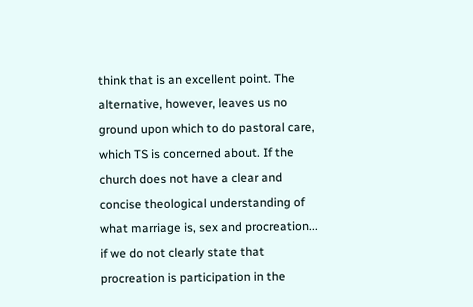think that is an excellent point. The alternative, however, leaves us no ground upon which to do pastoral care, which TS is concerned about. If the church does not have a clear and concise theological understanding of what marriage is, sex and procreation... if we do not clearly state that procreation is participation in the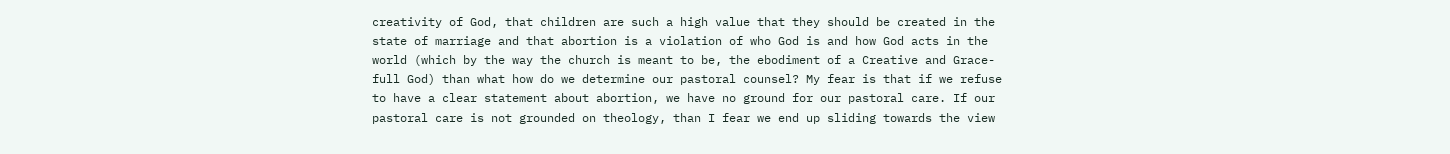creativity of God, that children are such a high value that they should be created in the state of marriage and that abortion is a violation of who God is and how God acts in the world (which by the way the church is meant to be, the ebodiment of a Creative and Grace-full God) than what how do we determine our pastoral counsel? My fear is that if we refuse to have a clear statement about abortion, we have no ground for our pastoral care. If our pastoral care is not grounded on theology, than I fear we end up sliding towards the view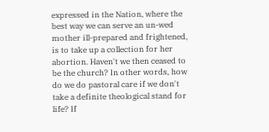expressed in the Nation, where the best way we can serve an un-wed mother ill-prepared and frightened, is to take up a collection for her abortion. Haven't we then ceased to be the church? In other words, how do we do pastoral care if we don't take a definite theological stand for life? If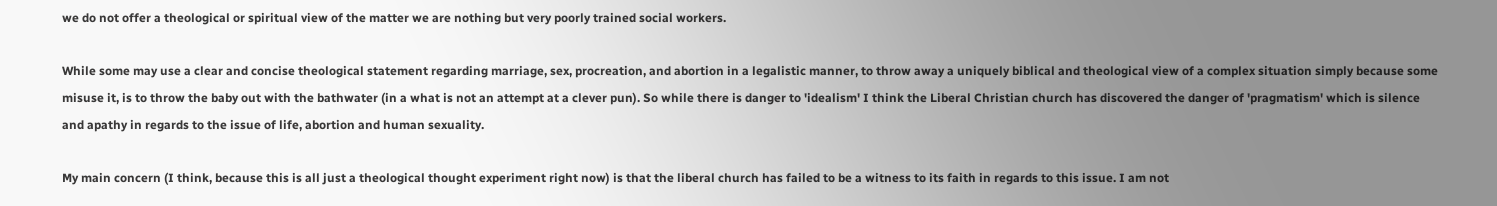we do not offer a theological or spiritual view of the matter we are nothing but very poorly trained social workers.

While some may use a clear and concise theological statement regarding marriage, sex, procreation, and abortion in a legalistic manner, to throw away a uniquely biblical and theological view of a complex situation simply because some misuse it, is to throw the baby out with the bathwater (in a what is not an attempt at a clever pun). So while there is danger to 'idealism' I think the Liberal Christian church has discovered the danger of 'pragmatism' which is silence and apathy in regards to the issue of life, abortion and human sexuality.

My main concern (I think, because this is all just a theological thought experiment right now) is that the liberal church has failed to be a witness to its faith in regards to this issue. I am not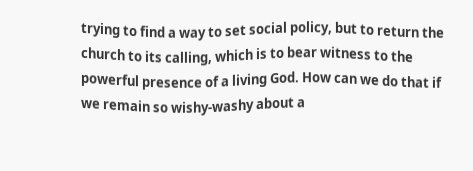trying to find a way to set social policy, but to return the church to its calling, which is to bear witness to the powerful presence of a living God. How can we do that if we remain so wishy-washy about a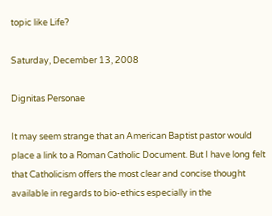topic like Life?

Saturday, December 13, 2008

Dignitas Personae

It may seem strange that an American Baptist pastor would place a link to a Roman Catholic Document. But I have long felt that Catholicism offers the most clear and concise thought available in regards to bio-ethics especially in the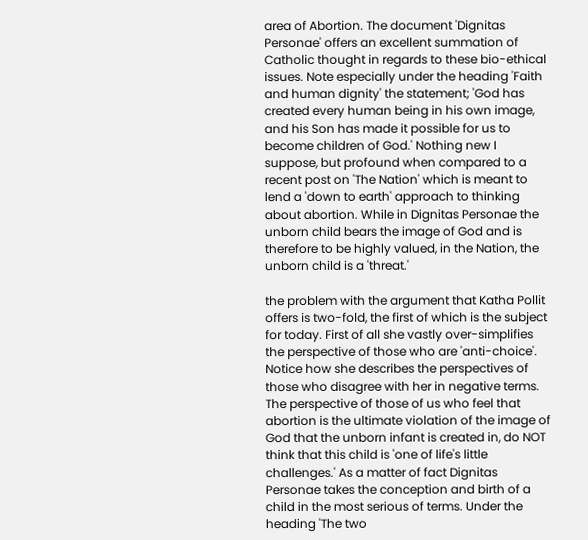area of Abortion. The document 'Dignitas Personae' offers an excellent summation of Catholic thought in regards to these bio-ethical issues. Note especially under the heading 'Faith and human dignity' the statement; 'God has created every human being in his own image, and his Son has made it possible for us to become children of God.' Nothing new I suppose, but profound when compared to a recent post on 'The Nation' which is meant to lend a 'down to earth' approach to thinking about abortion. While in Dignitas Personae the unborn child bears the image of God and is therefore to be highly valued, in the Nation, the unborn child is a 'threat.'

the problem with the argument that Katha Pollit offers is two-fold, the first of which is the subject for today. First of all she vastly over-simplifies the perspective of those who are 'anti-choice'. Notice how she describes the perspectives of those who disagree with her in negative terms. The perspective of those of us who feel that abortion is the ultimate violation of the image of God that the unborn infant is created in, do NOT think that this child is 'one of life's little challenges.' As a matter of fact Dignitas Personae takes the conception and birth of a child in the most serious of terms. Under the heading 'The two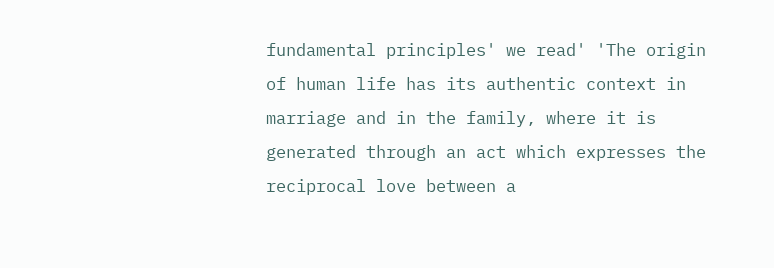fundamental principles' we read' 'The origin of human life has its authentic context in marriage and in the family, where it is generated through an act which expresses the reciprocal love between a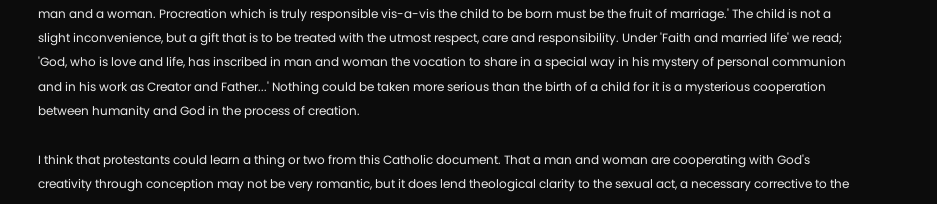man and a woman. Procreation which is truly responsible vis-a-vis the child to be born must be the fruit of marriage.' The child is not a slight inconvenience, but a gift that is to be treated with the utmost respect, care and responsibility. Under 'Faith and married life' we read; 'God, who is love and life, has inscribed in man and woman the vocation to share in a special way in his mystery of personal communion and in his work as Creator and Father...' Nothing could be taken more serious than the birth of a child for it is a mysterious cooperation between humanity and God in the process of creation.

I think that protestants could learn a thing or two from this Catholic document. That a man and woman are cooperating with God's creativity through conception may not be very romantic, but it does lend theological clarity to the sexual act, a necessary corrective to the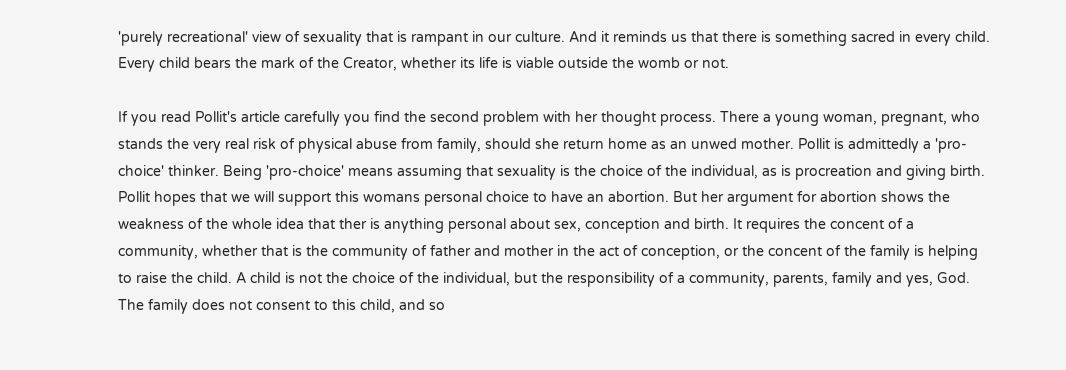'purely recreational' view of sexuality that is rampant in our culture. And it reminds us that there is something sacred in every child. Every child bears the mark of the Creator, whether its life is viable outside the womb or not.

If you read Pollit's article carefully you find the second problem with her thought process. There a young woman, pregnant, who stands the very real risk of physical abuse from family, should she return home as an unwed mother. Pollit is admittedly a 'pro-choice' thinker. Being 'pro-choice' means assuming that sexuality is the choice of the individual, as is procreation and giving birth. Pollit hopes that we will support this womans personal choice to have an abortion. But her argument for abortion shows the weakness of the whole idea that ther is anything personal about sex, conception and birth. It requires the concent of a community, whether that is the community of father and mother in the act of conception, or the concent of the family is helping to raise the child. A child is not the choice of the individual, but the responsibility of a community, parents, family and yes, God. The family does not consent to this child, and so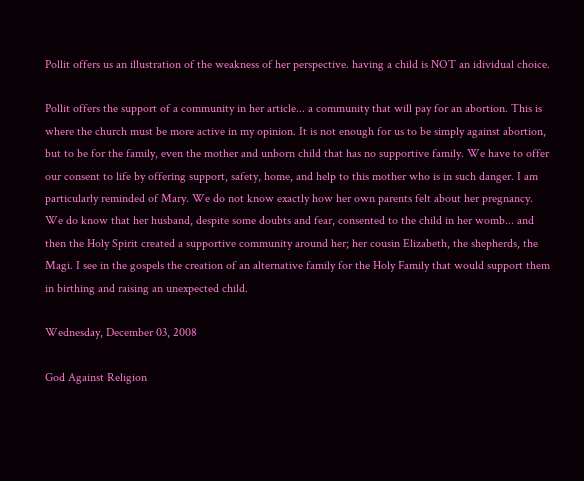Pollit offers us an illustration of the weakness of her perspective. having a child is NOT an idividual choice.

Pollit offers the support of a community in her article... a community that will pay for an abortion. This is where the church must be more active in my opinion. It is not enough for us to be simply against abortion, but to be for the family, even the mother and unborn child that has no supportive family. We have to offer our consent to life by offering support, safety, home, and help to this mother who is in such danger. I am particularly reminded of Mary. We do not know exactly how her own parents felt about her pregnancy. We do know that her husband, despite some doubts and fear, consented to the child in her womb... and then the Holy Spirit created a supportive community around her; her cousin Elizabeth, the shepherds, the Magi. I see in the gospels the creation of an alternative family for the Holy Family that would support them in birthing and raising an unexpected child.

Wednesday, December 03, 2008

God Against Religion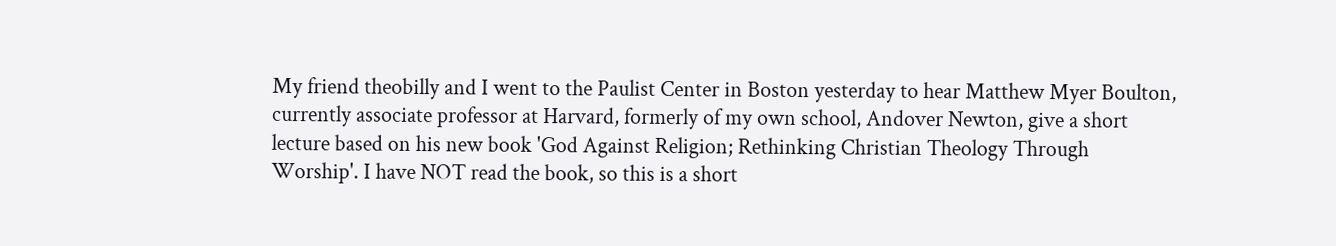My friend theobilly and I went to the Paulist Center in Boston yesterday to hear Matthew Myer Boulton, currently associate professor at Harvard, formerly of my own school, Andover Newton, give a short lecture based on his new book 'God Against Religion; Rethinking Christian Theology Through Worship'. I have NOT read the book, so this is a short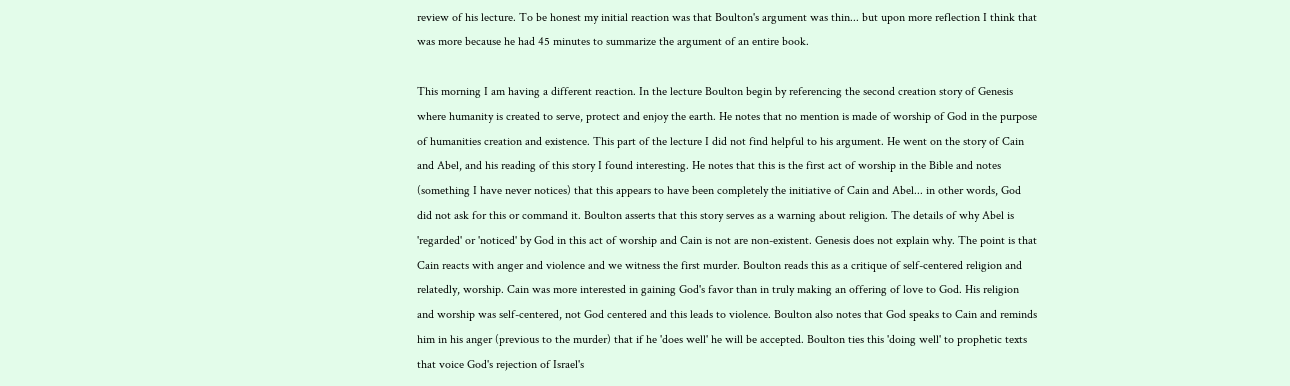review of his lecture. To be honest my initial reaction was that Boulton's argument was thin... but upon more reflection I think that was more because he had 45 minutes to summarize the argument of an entire book.

This morning I am having a different reaction. In the lecture Boulton begin by referencing the second creation story of Genesis where humanity is created to serve, protect and enjoy the earth. He notes that no mention is made of worship of God in the purpose of humanities creation and existence. This part of the lecture I did not find helpful to his argument. He went on the story of Cain and Abel, and his reading of this story I found interesting. He notes that this is the first act of worship in the Bible and notes (something I have never notices) that this appears to have been completely the initiative of Cain and Abel... in other words, God did not ask for this or command it. Boulton asserts that this story serves as a warning about religion. The details of why Abel is 'regarded' or 'noticed' by God in this act of worship and Cain is not are non-existent. Genesis does not explain why. The point is that Cain reacts with anger and violence and we witness the first murder. Boulton reads this as a critique of self-centered religion and relatedly, worship. Cain was more interested in gaining God's favor than in truly making an offering of love to God. His religion and worship was self-centered, not God centered and this leads to violence. Boulton also notes that God speaks to Cain and reminds him in his anger (previous to the murder) that if he 'does well' he will be accepted. Boulton ties this 'doing well' to prophetic texts that voice God's rejection of Israel's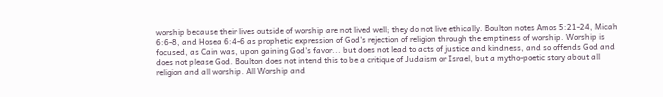worship because their lives outside of worship are not lived well; they do not live ethically. Boulton notes Amos 5:21-24, Micah 6:6-8, and Hosea 6:4-6 as prophetic expression of God's rejection of religion through the emptiness of worship. Worship is focused, as Cain was, upon gaining God's favor... but does not lead to acts of justice and kindness, and so offends God and does not please God. Boulton does not intend this to be a critique of Judaism or Israel, but a mytho-poetic story about all religion and all worship. All Worship and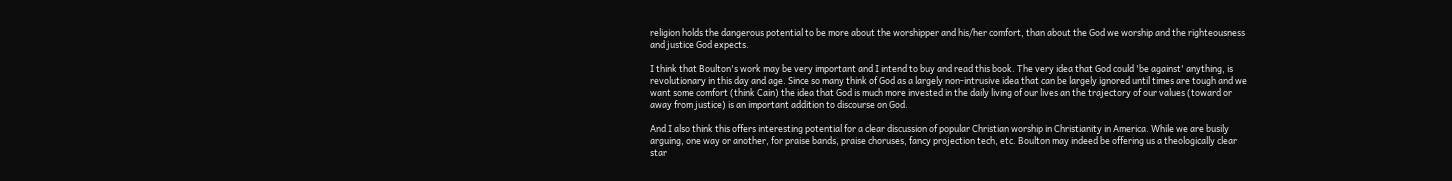religion holds the dangerous potential to be more about the worshipper and his/her comfort, than about the God we worship and the righteousness and justice God expects.

I think that Boulton's work may be very important and I intend to buy and read this book. The very idea that God could 'be against' anything, is revolutionary in this day and age. Since so many think of God as a largely non-intrusive idea that can be largely ignored until times are tough and we want some comfort (think Cain) the idea that God is much more invested in the daily living of our lives an the trajectory of our values (toward or away from justice) is an important addition to discourse on God.

And I also think this offers interesting potential for a clear discussion of popular Christian worship in Christianity in America. While we are busily arguing, one way or another, for praise bands, praise choruses, fancy projection tech, etc. Boulton may indeed be offering us a theologically clear star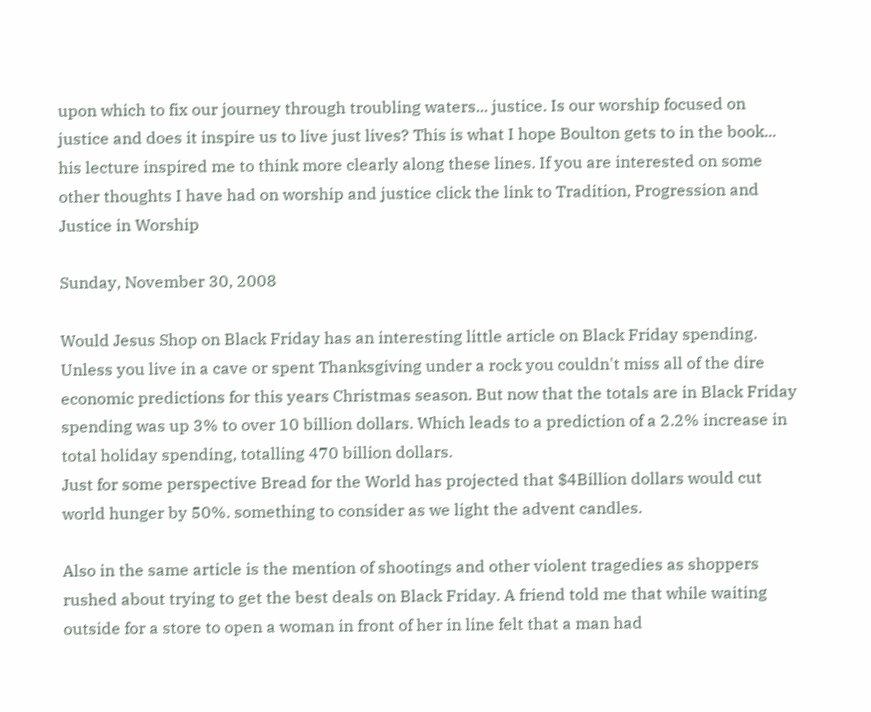upon which to fix our journey through troubling waters... justice. Is our worship focused on justice and does it inspire us to live just lives? This is what I hope Boulton gets to in the book... his lecture inspired me to think more clearly along these lines. If you are interested on some other thoughts I have had on worship and justice click the link to Tradition, Progression and Justice in Worship

Sunday, November 30, 2008

Would Jesus Shop on Black Friday has an interesting little article on Black Friday spending. Unless you live in a cave or spent Thanksgiving under a rock you couldn't miss all of the dire economic predictions for this years Christmas season. But now that the totals are in Black Friday spending was up 3% to over 10 billion dollars. Which leads to a prediction of a 2.2% increase in total holiday spending, totalling 470 billion dollars.
Just for some perspective Bread for the World has projected that $4Billion dollars would cut world hunger by 50%. something to consider as we light the advent candles.

Also in the same article is the mention of shootings and other violent tragedies as shoppers rushed about trying to get the best deals on Black Friday. A friend told me that while waiting outside for a store to open a woman in front of her in line felt that a man had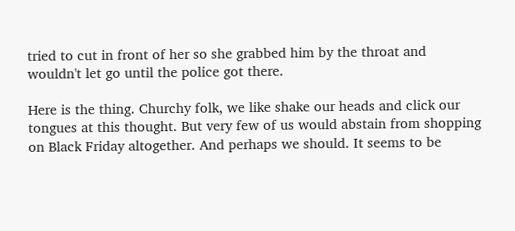tried to cut in front of her so she grabbed him by the throat and wouldn't let go until the police got there.

Here is the thing. Churchy folk, we like shake our heads and click our tongues at this thought. But very few of us would abstain from shopping on Black Friday altogether. And perhaps we should. It seems to be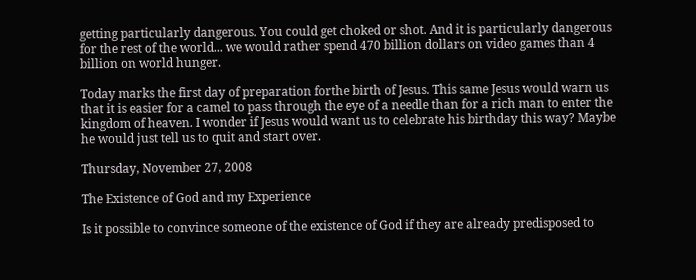getting particularly dangerous. You could get choked or shot. And it is particularly dangerous for the rest of the world... we would rather spend 470 billion dollars on video games than 4 billion on world hunger.

Today marks the first day of preparation forthe birth of Jesus. This same Jesus would warn us that it is easier for a camel to pass through the eye of a needle than for a rich man to enter the kingdom of heaven. I wonder if Jesus would want us to celebrate his birthday this way? Maybe he would just tell us to quit and start over.

Thursday, November 27, 2008

The Existence of God and my Experience

Is it possible to convince someone of the existence of God if they are already predisposed to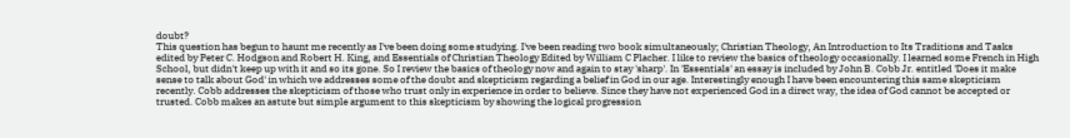doubt?
This question has begun to haunt me recently as I've been doing some studying. I've been reading two book simultaneously; Christian Theology, An Introduction to Its Traditions and Tasks edited by Peter C. Hodgson and Robert H. King, and Essentials of Christian Theology Edited by William C Placher. I like to review the basics of theology occasionally. I learned some French in High School, but didn't keep up with it and so its gone. So I review the basics of theology now and again to stay 'sharp'. In 'Essentials' an essay is included by John B. Cobb Jr. entitled 'Does it make sense to talk about God' in which we addresses some of the doubt and skepticism regarding a belief in God in our age. Interestingly enough I have been encountering this same skepticism recently. Cobb addresses the skepticism of those who trust only in experience in order to believe. Since they have not experienced God in a direct way, the idea of God cannot be accepted or trusted. Cobb makes an astute but simple argument to this skepticism by showing the logical progression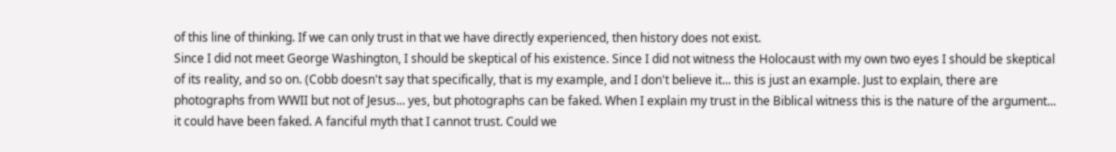of this line of thinking. If we can only trust in that we have directly experienced, then history does not exist.
Since I did not meet George Washington, I should be skeptical of his existence. Since I did not witness the Holocaust with my own two eyes I should be skeptical of its reality, and so on. (Cobb doesn't say that specifically, that is my example, and I don't believe it... this is just an example. Just to explain, there are photographs from WWII but not of Jesus... yes, but photographs can be faked. When I explain my trust in the Biblical witness this is the nature of the argument... it could have been faked. A fanciful myth that I cannot trust. Could we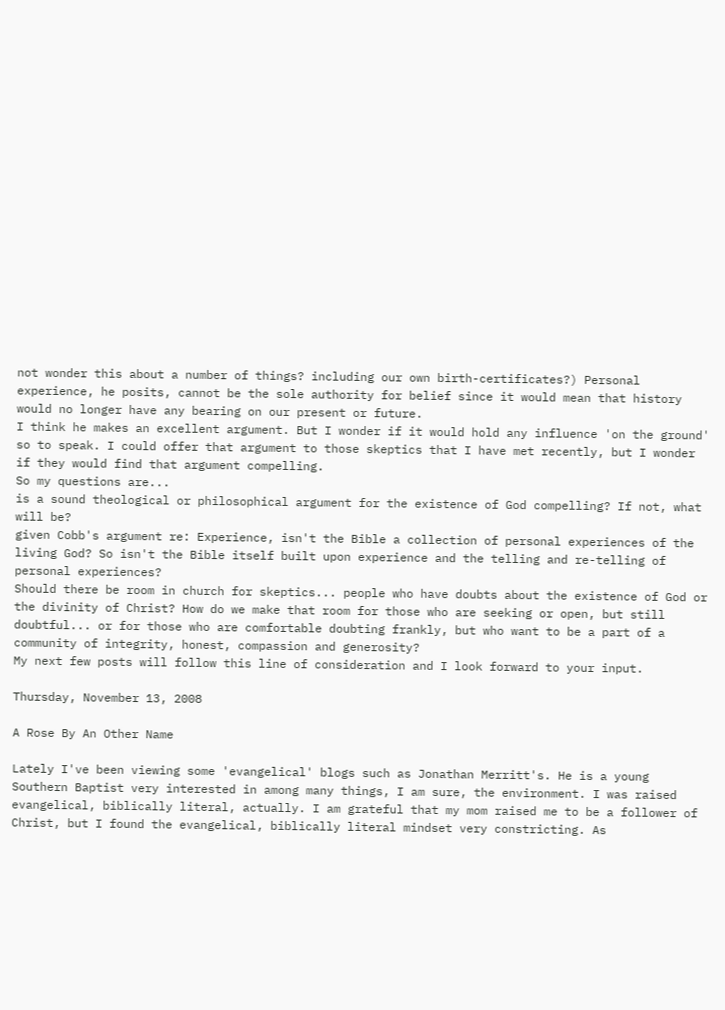not wonder this about a number of things? including our own birth-certificates?) Personal experience, he posits, cannot be the sole authority for belief since it would mean that history would no longer have any bearing on our present or future.
I think he makes an excellent argument. But I wonder if it would hold any influence 'on the ground' so to speak. I could offer that argument to those skeptics that I have met recently, but I wonder if they would find that argument compelling.
So my questions are...
is a sound theological or philosophical argument for the existence of God compelling? If not, what will be?
given Cobb's argument re: Experience, isn't the Bible a collection of personal experiences of the living God? So isn't the Bible itself built upon experience and the telling and re-telling of personal experiences?
Should there be room in church for skeptics... people who have doubts about the existence of God or the divinity of Christ? How do we make that room for those who are seeking or open, but still doubtful... or for those who are comfortable doubting frankly, but who want to be a part of a community of integrity, honest, compassion and generosity?
My next few posts will follow this line of consideration and I look forward to your input.

Thursday, November 13, 2008

A Rose By An Other Name

Lately I've been viewing some 'evangelical' blogs such as Jonathan Merritt's. He is a young Southern Baptist very interested in among many things, I am sure, the environment. I was raised evangelical, biblically literal, actually. I am grateful that my mom raised me to be a follower of Christ, but I found the evangelical, biblically literal mindset very constricting. As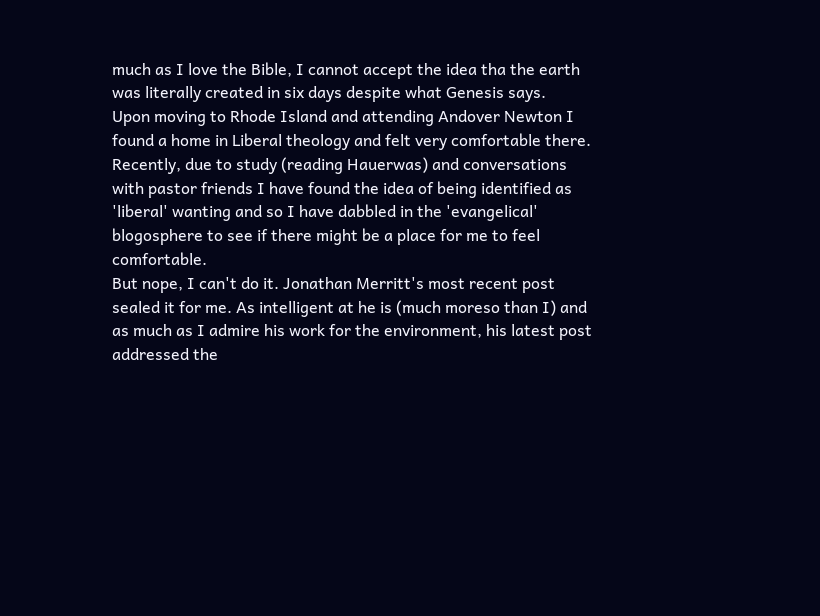much as I love the Bible, I cannot accept the idea tha the earth was literally created in six days despite what Genesis says.
Upon moving to Rhode Island and attending Andover Newton I found a home in Liberal theology and felt very comfortable there. Recently, due to study (reading Hauerwas) and conversations with pastor friends I have found the idea of being identified as 'liberal' wanting and so I have dabbled in the 'evangelical' blogosphere to see if there might be a place for me to feel comfortable.
But nope, I can't do it. Jonathan Merritt's most recent post sealed it for me. As intelligent at he is (much moreso than I) and as much as I admire his work for the environment, his latest post addressed the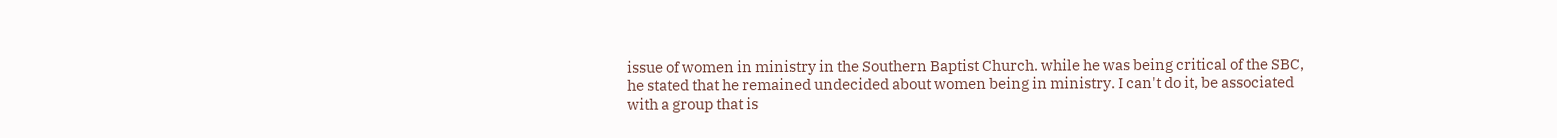issue of women in ministry in the Southern Baptist Church. while he was being critical of the SBC, he stated that he remained undecided about women being in ministry. I can't do it, be associated with a group that is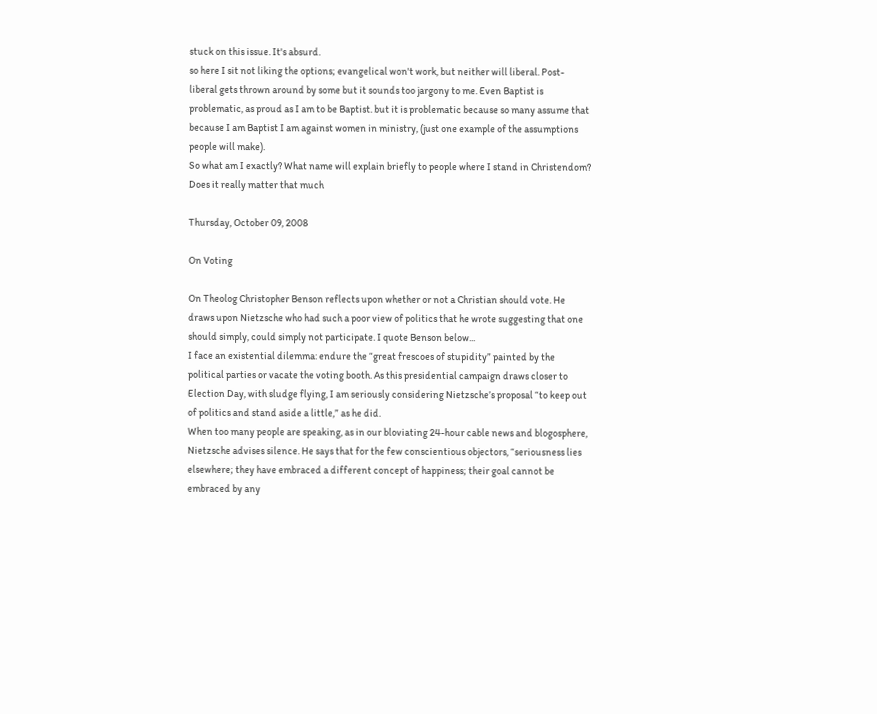stuck on this issue. It's absurd.
so here I sit not liking the options; evangelical won't work, but neither will liberal. Post-liberal gets thrown around by some but it sounds too jargony to me. Even Baptist is problematic, as proud as I am to be Baptist. but it is problematic because so many assume that because I am Baptist I am against women in ministry, (just one example of the assumptions people will make).
So what am I exactly? What name will explain briefly to people where I stand in Christendom?
Does it really matter that much

Thursday, October 09, 2008

On Voting

On Theolog Christopher Benson reflects upon whether or not a Christian should vote. He draws upon Nietzsche who had such a poor view of politics that he wrote suggesting that one should simply, could simply not participate. I quote Benson below...
I face an existential dilemma: endure the “great frescoes of stupidity” painted by the political parties or vacate the voting booth. As this presidential campaign draws closer to Election Day, with sludge flying, I am seriously considering Nietzsche’s proposal “to keep out of politics and stand aside a little,” as he did.
When too many people are speaking, as in our bloviating 24-hour cable news and blogosphere, Nietzsche advises silence. He says that for the few conscientious objectors, “seriousness lies elsewhere; they have embraced a different concept of happiness; their goal cannot be embraced by any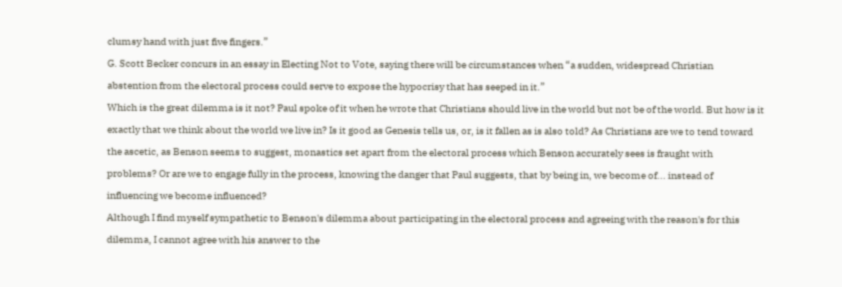clumsy hand with just five fingers.”
G. Scott Becker concurs in an essay in Electing Not to Vote, saying there will be circumstances when “a sudden, widespread Christian abstention from the electoral process could serve to expose the hypocrisy that has seeped in it.”
Which is the great dilemma is it not? Paul spoke of it when he wrote that Christians should live in the world but not be of the world. But how is it exactly that we think about the world we live in? Is it good as Genesis tells us, or, is it fallen as is also told? As Christians are we to tend toward the ascetic, as Benson seems to suggest, monastics set apart from the electoral process which Benson accurately sees is fraught with problems? Or are we to engage fully in the process, knowing the danger that Paul suggests, that by being in, we become of... instead of influencing we become influenced?
Although I find myself sympathetic to Benson's dilemma about participating in the electoral process and agreeing with the reason's for this dilemma, I cannot agree with his answer to the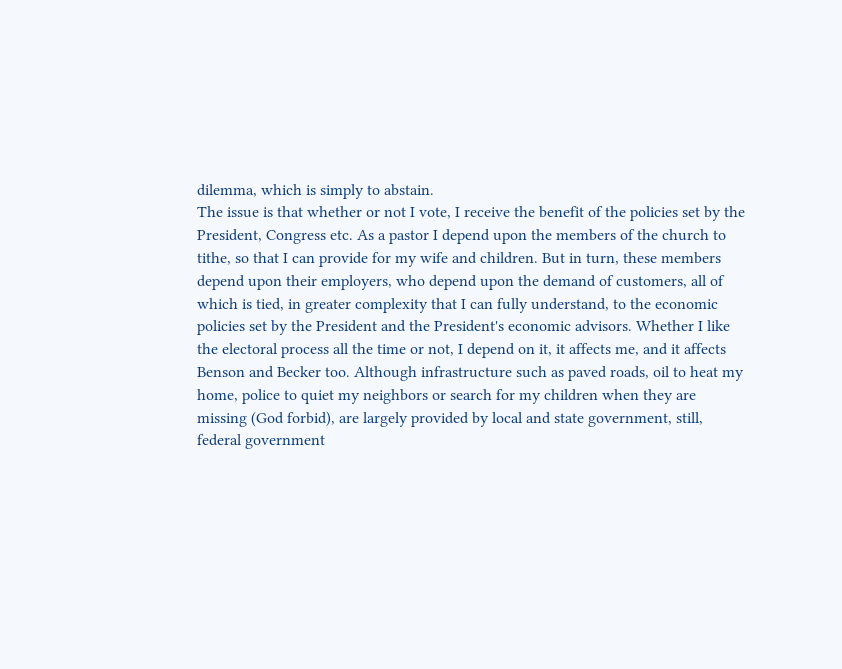dilemma, which is simply to abstain.
The issue is that whether or not I vote, I receive the benefit of the policies set by the President, Congress etc. As a pastor I depend upon the members of the church to tithe, so that I can provide for my wife and children. But in turn, these members depend upon their employers, who depend upon the demand of customers, all of which is tied, in greater complexity that I can fully understand, to the economic policies set by the President and the President's economic advisors. Whether I like the electoral process all the time or not, I depend on it, it affects me, and it affects Benson and Becker too. Although infrastructure such as paved roads, oil to heat my home, police to quiet my neighbors or search for my children when they are missing (God forbid), are largely provided by local and state government, still, federal government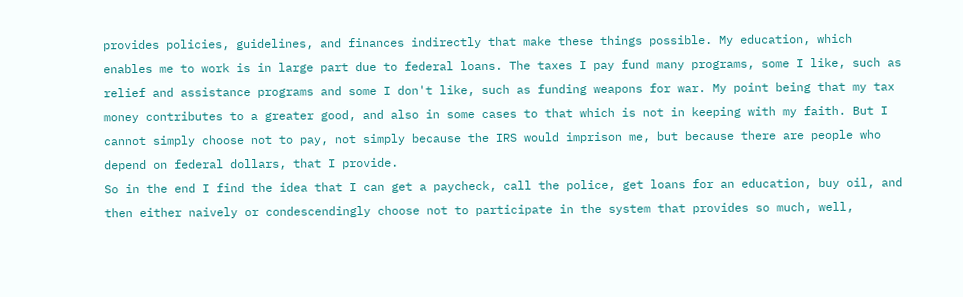provides policies, guidelines, and finances indirectly that make these things possible. My education, which enables me to work is in large part due to federal loans. The taxes I pay fund many programs, some I like, such as relief and assistance programs and some I don't like, such as funding weapons for war. My point being that my tax money contributes to a greater good, and also in some cases to that which is not in keeping with my faith. But I cannot simply choose not to pay, not simply because the IRS would imprison me, but because there are people who depend on federal dollars, that I provide.
So in the end I find the idea that I can get a paycheck, call the police, get loans for an education, buy oil, and then either naively or condescendingly choose not to participate in the system that provides so much, well,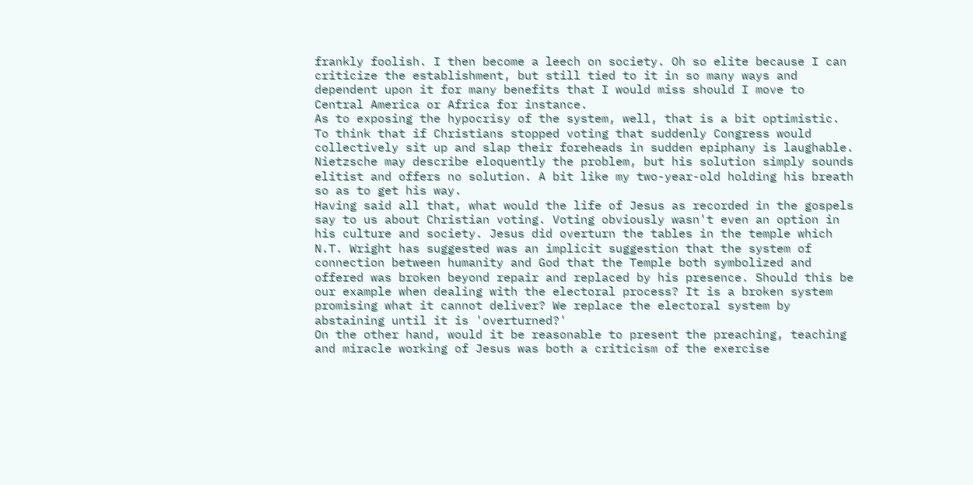frankly foolish. I then become a leech on society. Oh so elite because I can criticize the establishment, but still tied to it in so many ways and dependent upon it for many benefits that I would miss should I move to Central America or Africa for instance.
As to exposing the hypocrisy of the system, well, that is a bit optimistic. To think that if Christians stopped voting that suddenly Congress would collectively sit up and slap their foreheads in sudden epiphany is laughable. Nietzsche may describe eloquently the problem, but his solution simply sounds elitist and offers no solution. A bit like my two-year-old holding his breath so as to get his way.
Having said all that, what would the life of Jesus as recorded in the gospels say to us about Christian voting. Voting obviously wasn't even an option in his culture and society. Jesus did overturn the tables in the temple which N.T. Wright has suggested was an implicit suggestion that the system of connection between humanity and God that the Temple both symbolized and offered was broken beyond repair and replaced by his presence. Should this be our example when dealing with the electoral process? It is a broken system promising what it cannot deliver? We replace the electoral system by abstaining until it is 'overturned?'
On the other hand, would it be reasonable to present the preaching, teaching and miracle working of Jesus was both a criticism of the exercise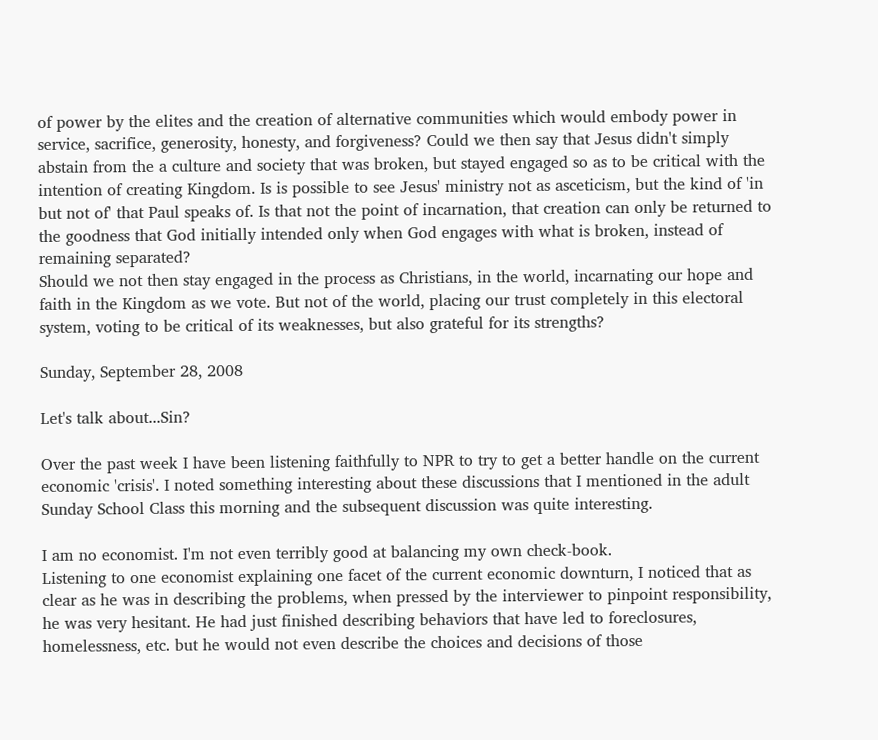of power by the elites and the creation of alternative communities which would embody power in service, sacrifice, generosity, honesty, and forgiveness? Could we then say that Jesus didn't simply abstain from the a culture and society that was broken, but stayed engaged so as to be critical with the intention of creating Kingdom. Is is possible to see Jesus' ministry not as asceticism, but the kind of 'in but not of' that Paul speaks of. Is that not the point of incarnation, that creation can only be returned to the goodness that God initially intended only when God engages with what is broken, instead of remaining separated?
Should we not then stay engaged in the process as Christians, in the world, incarnating our hope and faith in the Kingdom as we vote. But not of the world, placing our trust completely in this electoral system, voting to be critical of its weaknesses, but also grateful for its strengths?

Sunday, September 28, 2008

Let's talk about...Sin?

Over the past week I have been listening faithfully to NPR to try to get a better handle on the current economic 'crisis'. I noted something interesting about these discussions that I mentioned in the adult Sunday School Class this morning and the subsequent discussion was quite interesting.

I am no economist. I'm not even terribly good at balancing my own check-book.
Listening to one economist explaining one facet of the current economic downturn, I noticed that as clear as he was in describing the problems, when pressed by the interviewer to pinpoint responsibility, he was very hesitant. He had just finished describing behaviors that have led to foreclosures, homelessness, etc. but he would not even describe the choices and decisions of those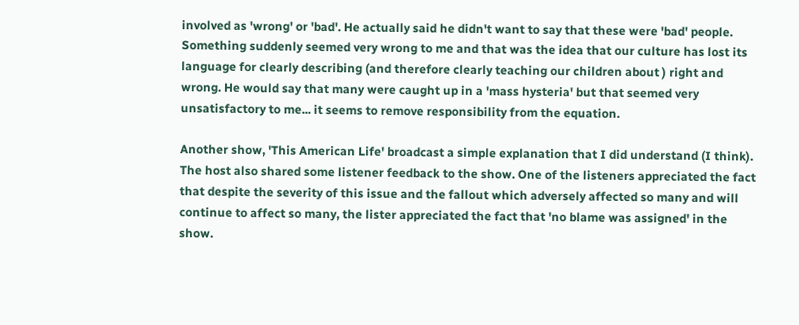involved as 'wrong' or 'bad'. He actually said he didn't want to say that these were 'bad' people. Something suddenly seemed very wrong to me and that was the idea that our culture has lost its language for clearly describing (and therefore clearly teaching our children about ) right and wrong. He would say that many were caught up in a 'mass hysteria' but that seemed very unsatisfactory to me... it seems to remove responsibility from the equation.

Another show, 'This American Life' broadcast a simple explanation that I did understand (I think). The host also shared some listener feedback to the show. One of the listeners appreciated the fact that despite the severity of this issue and the fallout which adversely affected so many and will continue to affect so many, the lister appreciated the fact that 'no blame was assigned' in the show.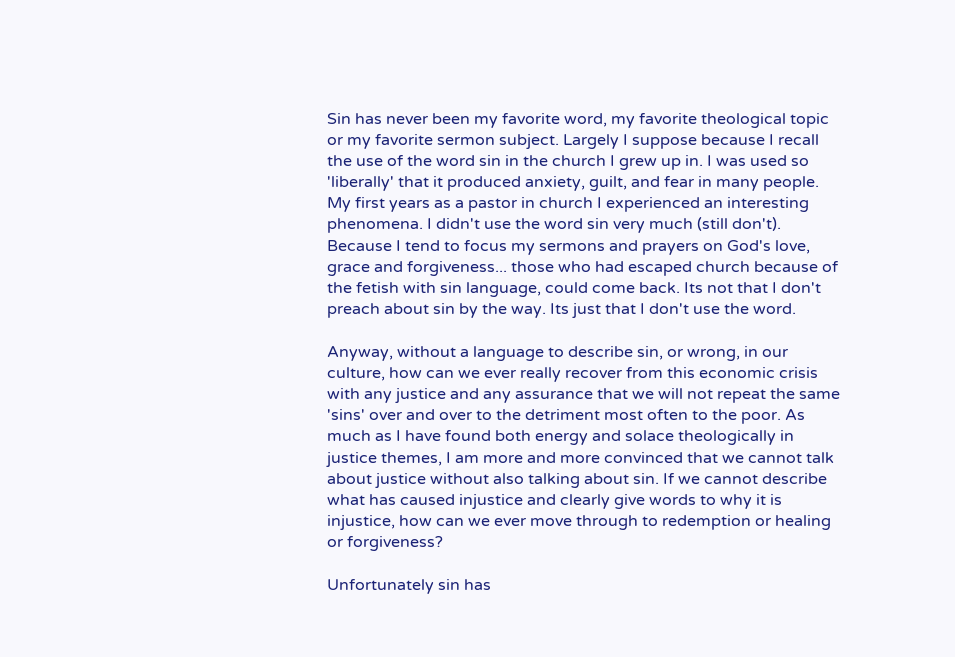Sin has never been my favorite word, my favorite theological topic or my favorite sermon subject. Largely I suppose because I recall the use of the word sin in the church I grew up in. I was used so 'liberally' that it produced anxiety, guilt, and fear in many people. My first years as a pastor in church I experienced an interesting phenomena. I didn't use the word sin very much (still don't). Because I tend to focus my sermons and prayers on God's love, grace and forgiveness... those who had escaped church because of the fetish with sin language, could come back. Its not that I don't preach about sin by the way. Its just that I don't use the word.

Anyway, without a language to describe sin, or wrong, in our culture, how can we ever really recover from this economic crisis with any justice and any assurance that we will not repeat the same 'sins' over and over to the detriment most often to the poor. As much as I have found both energy and solace theologically in justice themes, I am more and more convinced that we cannot talk about justice without also talking about sin. If we cannot describe what has caused injustice and clearly give words to why it is injustice, how can we ever move through to redemption or healing or forgiveness?

Unfortunately sin has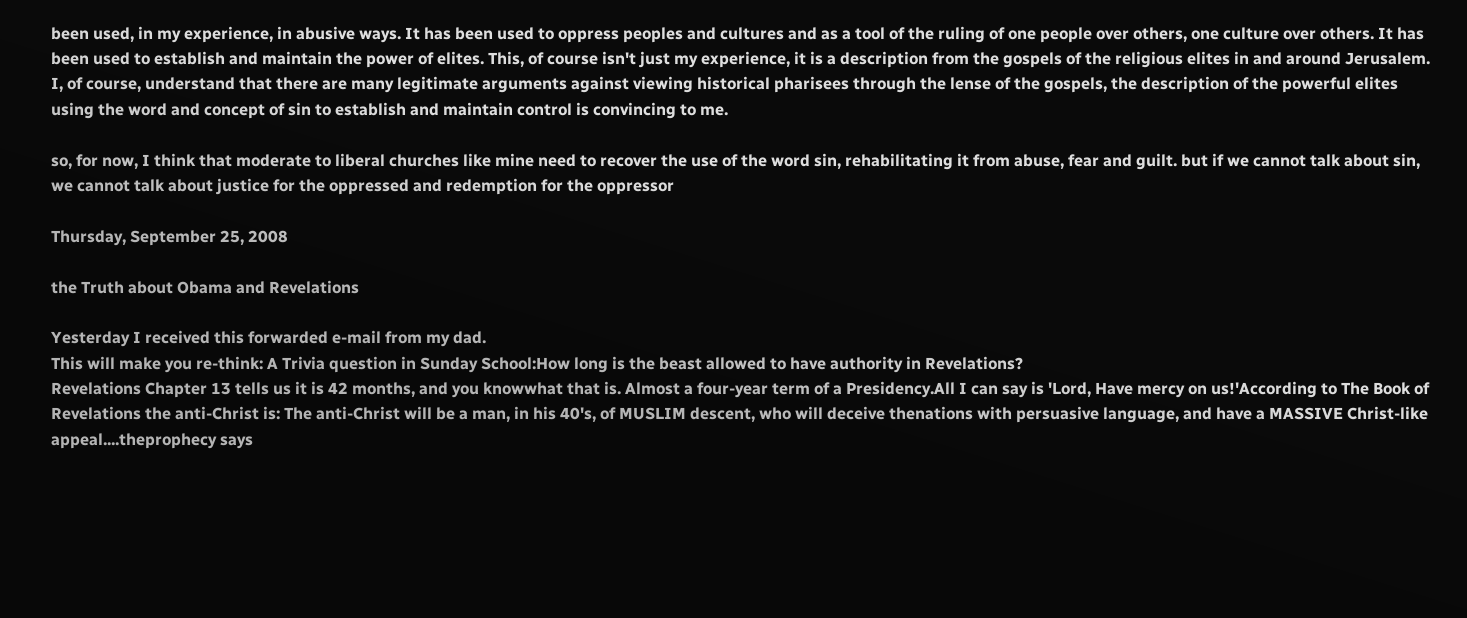been used, in my experience, in abusive ways. It has been used to oppress peoples and cultures and as a tool of the ruling of one people over others, one culture over others. It has been used to establish and maintain the power of elites. This, of course isn't just my experience, it is a description from the gospels of the religious elites in and around Jerusalem. I, of course, understand that there are many legitimate arguments against viewing historical pharisees through the lense of the gospels, the description of the powerful elites using the word and concept of sin to establish and maintain control is convincing to me.

so, for now, I think that moderate to liberal churches like mine need to recover the use of the word sin, rehabilitating it from abuse, fear and guilt. but if we cannot talk about sin, we cannot talk about justice for the oppressed and redemption for the oppressor

Thursday, September 25, 2008

the Truth about Obama and Revelations

Yesterday I received this forwarded e-mail from my dad.
This will make you re-think: A Trivia question in Sunday School:How long is the beast allowed to have authority in Revelations?
Revelations Chapter 13 tells us it is 42 months, and you knowwhat that is. Almost a four-year term of a Presidency.All I can say is 'Lord, Have mercy on us!'According to The Book of Revelations the anti-Christ is: The anti-Christ will be a man, in his 40's, of MUSLIM descent, who will deceive thenations with persuasive language, and have a MASSIVE Christ-like appeal....theprophecy says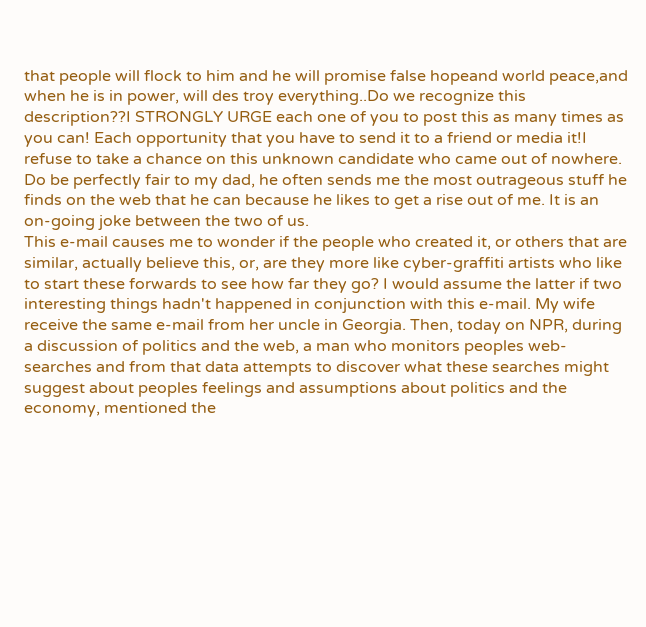that people will flock to him and he will promise false hopeand world peace,and when he is in power, will des troy everything..Do we recognize this description??I STRONGLY URGE each one of you to post this as many times as you can! Each opportunity that you have to send it to a friend or media it!I refuse to take a chance on this unknown candidate who came out of nowhere.
Do be perfectly fair to my dad, he often sends me the most outrageous stuff he finds on the web that he can because he likes to get a rise out of me. It is an on-going joke between the two of us.
This e-mail causes me to wonder if the people who created it, or others that are similar, actually believe this, or, are they more like cyber-graffiti artists who like to start these forwards to see how far they go? I would assume the latter if two interesting things hadn't happened in conjunction with this e-mail. My wife receive the same e-mail from her uncle in Georgia. Then, today on NPR, during a discussion of politics and the web, a man who monitors peoples web-searches and from that data attempts to discover what these searches might suggest about peoples feelings and assumptions about politics and the economy, mentioned the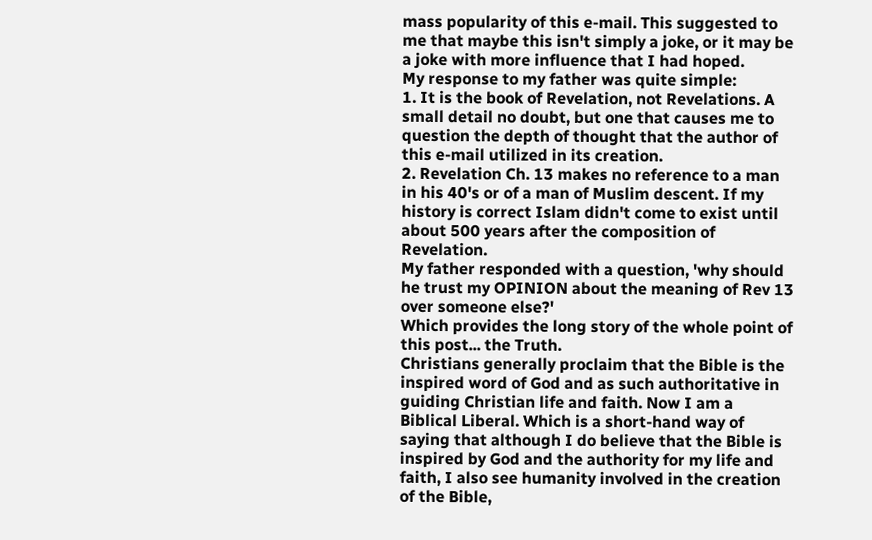mass popularity of this e-mail. This suggested to me that maybe this isn't simply a joke, or it may be a joke with more influence that I had hoped.
My response to my father was quite simple:
1. It is the book of Revelation, not Revelations. A small detail no doubt, but one that causes me to question the depth of thought that the author of this e-mail utilized in its creation.
2. Revelation Ch. 13 makes no reference to a man in his 40's or of a man of Muslim descent. If my history is correct Islam didn't come to exist until about 500 years after the composition of Revelation.
My father responded with a question, 'why should he trust my OPINION about the meaning of Rev 13 over someone else?'
Which provides the long story of the whole point of this post... the Truth.
Christians generally proclaim that the Bible is the inspired word of God and as such authoritative in guiding Christian life and faith. Now I am a Biblical Liberal. Which is a short-hand way of saying that although I do believe that the Bible is inspired by God and the authority for my life and faith, I also see humanity involved in the creation of the Bible,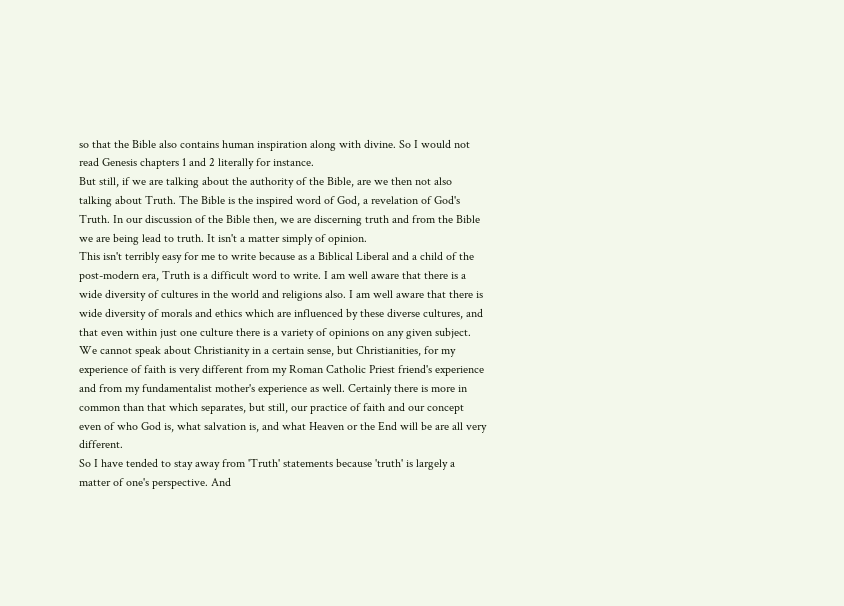so that the Bible also contains human inspiration along with divine. So I would not read Genesis chapters 1 and 2 literally for instance.
But still, if we are talking about the authority of the Bible, are we then not also talking about Truth. The Bible is the inspired word of God, a revelation of God's Truth. In our discussion of the Bible then, we are discerning truth and from the Bible we are being lead to truth. It isn't a matter simply of opinion.
This isn't terribly easy for me to write because as a Biblical Liberal and a child of the post-modern era, Truth is a difficult word to write. I am well aware that there is a wide diversity of cultures in the world and religions also. I am well aware that there is wide diversity of morals and ethics which are influenced by these diverse cultures, and that even within just one culture there is a variety of opinions on any given subject. We cannot speak about Christianity in a certain sense, but Christianities, for my experience of faith is very different from my Roman Catholic Priest friend's experience and from my fundamentalist mother's experience as well. Certainly there is more in common than that which separates, but still, our practice of faith and our concept even of who God is, what salvation is, and what Heaven or the End will be are all very different.
So I have tended to stay away from 'Truth' statements because 'truth' is largely a matter of one's perspective. And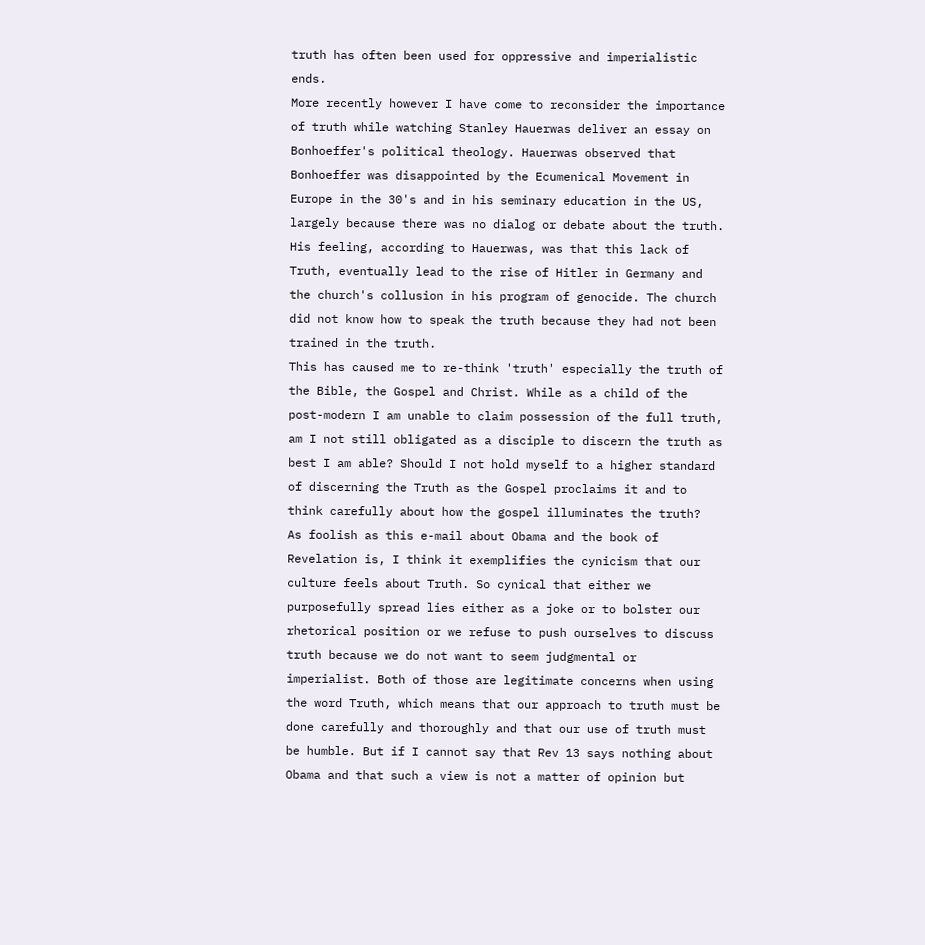truth has often been used for oppressive and imperialistic ends.
More recently however I have come to reconsider the importance of truth while watching Stanley Hauerwas deliver an essay on Bonhoeffer's political theology. Hauerwas observed that Bonhoeffer was disappointed by the Ecumenical Movement in Europe in the 30's and in his seminary education in the US, largely because there was no dialog or debate about the truth. His feeling, according to Hauerwas, was that this lack of Truth, eventually lead to the rise of Hitler in Germany and the church's collusion in his program of genocide. The church did not know how to speak the truth because they had not been trained in the truth.
This has caused me to re-think 'truth' especially the truth of the Bible, the Gospel and Christ. While as a child of the post-modern I am unable to claim possession of the full truth, am I not still obligated as a disciple to discern the truth as best I am able? Should I not hold myself to a higher standard of discerning the Truth as the Gospel proclaims it and to think carefully about how the gospel illuminates the truth?
As foolish as this e-mail about Obama and the book of Revelation is, I think it exemplifies the cynicism that our culture feels about Truth. So cynical that either we purposefully spread lies either as a joke or to bolster our rhetorical position or we refuse to push ourselves to discuss truth because we do not want to seem judgmental or imperialist. Both of those are legitimate concerns when using the word Truth, which means that our approach to truth must be done carefully and thoroughly and that our use of truth must be humble. But if I cannot say that Rev 13 says nothing about Obama and that such a view is not a matter of opinion but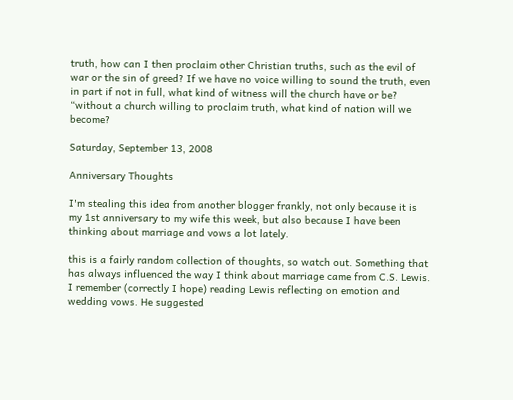truth, how can I then proclaim other Christian truths, such as the evil of war or the sin of greed? If we have no voice willing to sound the truth, even in part if not in full, what kind of witness will the church have or be? “without a church willing to proclaim truth, what kind of nation will we become?

Saturday, September 13, 2008

Anniversary Thoughts

I'm stealing this idea from another blogger frankly, not only because it is my 1st anniversary to my wife this week, but also because I have been thinking about marriage and vows a lot lately.

this is a fairly random collection of thoughts, so watch out. Something that has always influenced the way I think about marriage came from C.S. Lewis. I remember (correctly I hope) reading Lewis reflecting on emotion and wedding vows. He suggested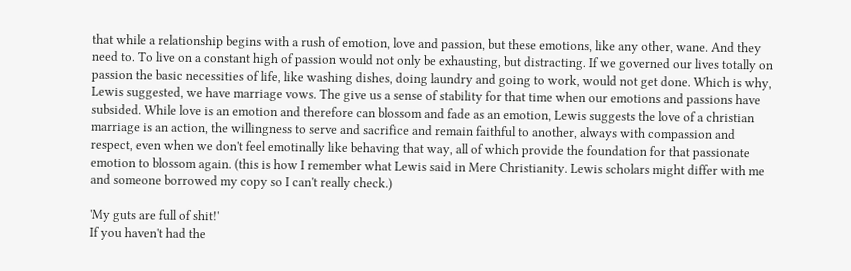that while a relationship begins with a rush of emotion, love and passion, but these emotions, like any other, wane. And they need to. To live on a constant high of passion would not only be exhausting, but distracting. If we governed our lives totally on passion the basic necessities of life, like washing dishes, doing laundry and going to work, would not get done. Which is why, Lewis suggested, we have marriage vows. The give us a sense of stability for that time when our emotions and passions have subsided. While love is an emotion and therefore can blossom and fade as an emotion, Lewis suggests the love of a christian marriage is an action, the willingness to serve and sacrifice and remain faithful to another, always with compassion and respect, even when we don't feel emotinally like behaving that way, all of which provide the foundation for that passionate emotion to blossom again. (this is how I remember what Lewis said in Mere Christianity. Lewis scholars might differ with me and someone borrowed my copy so I can't really check.)

'My guts are full of shit!'
If you haven't had the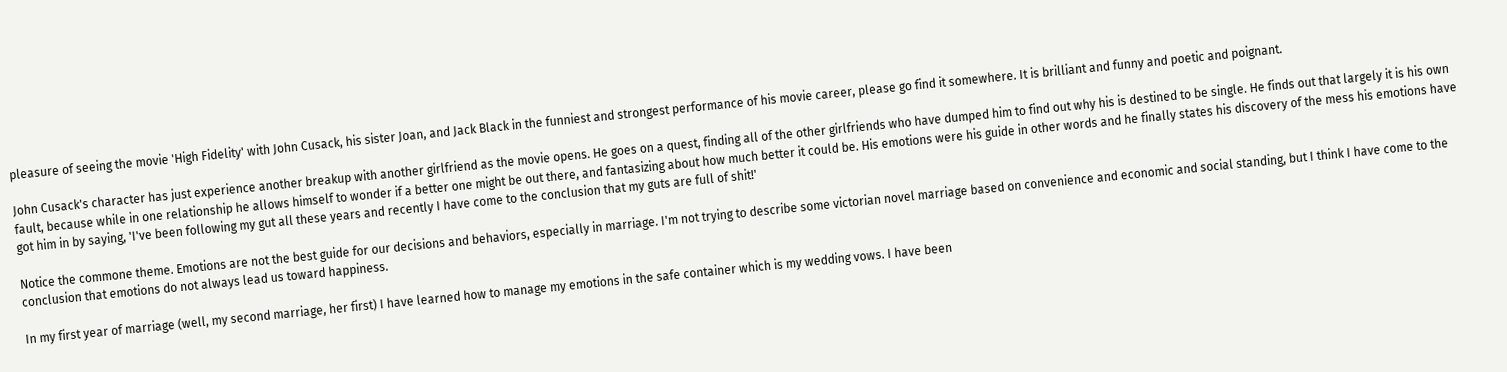pleasure of seeing the movie 'High Fidelity' with John Cusack, his sister Joan, and Jack Black in the funniest and strongest performance of his movie career, please go find it somewhere. It is brilliant and funny and poetic and poignant.

John Cusack's character has just experience another breakup with another girlfriend as the movie opens. He goes on a quest, finding all of the other girlfriends who have dumped him to find out why his is destined to be single. He finds out that largely it is his own fault, because while in one relationship he allows himself to wonder if a better one might be out there, and fantasizing about how much better it could be. His emotions were his guide in other words and he finally states his discovery of the mess his emotions have got him in by saying, 'I've been following my gut all these years and recently I have come to the conclusion that my guts are full of shit!'

Notice the commone theme. Emotions are not the best guide for our decisions and behaviors, especially in marriage. I'm not trying to describe some victorian novel marriage based on convenience and economic and social standing, but I think I have come to the conclusion that emotions do not always lead us toward happiness.

In my first year of marriage (well, my second marriage, her first) I have learned how to manage my emotions in the safe container which is my wedding vows. I have been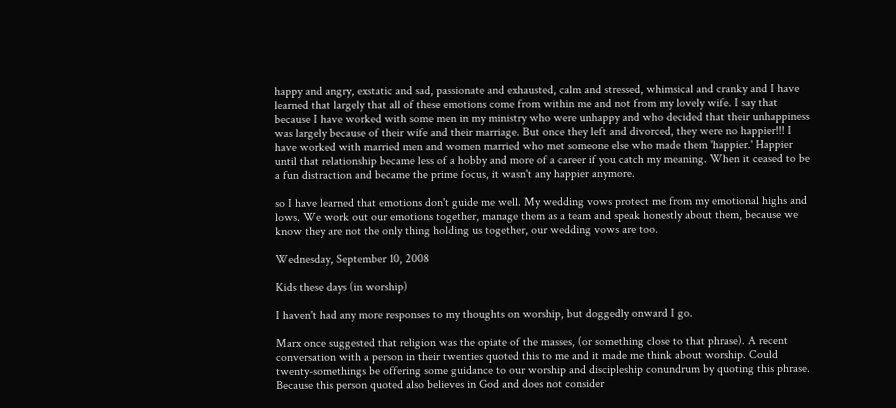happy and angry, exstatic and sad, passionate and exhausted, calm and stressed, whimsical and cranky and I have learned that largely that all of these emotions come from within me and not from my lovely wife. I say that because I have worked with some men in my ministry who were unhappy and who decided that their unhappiness was largely because of their wife and their marriage. But once they left and divorced, they were no happier!!! I have worked with married men and women married who met someone else who made them 'happier.' Happier until that relationship became less of a hobby and more of a career if you catch my meaning. When it ceased to be a fun distraction and became the prime focus, it wasn't any happier anymore.

so I have learned that emotions don't guide me well. My wedding vows protect me from my emotional highs and lows. We work out our emotions together, manage them as a team and speak honestly about them, because we know they are not the only thing holding us together, our wedding vows are too.

Wednesday, September 10, 2008

Kids these days (in worship)

I haven't had any more responses to my thoughts on worship, but doggedly onward I go.

Marx once suggested that religion was the opiate of the masses, (or something close to that phrase). A recent conversation with a person in their twenties quoted this to me and it made me think about worship. Could twenty-somethings be offering some guidance to our worship and discipleship conundrum by quoting this phrase. Because this person quoted also believes in God and does not consider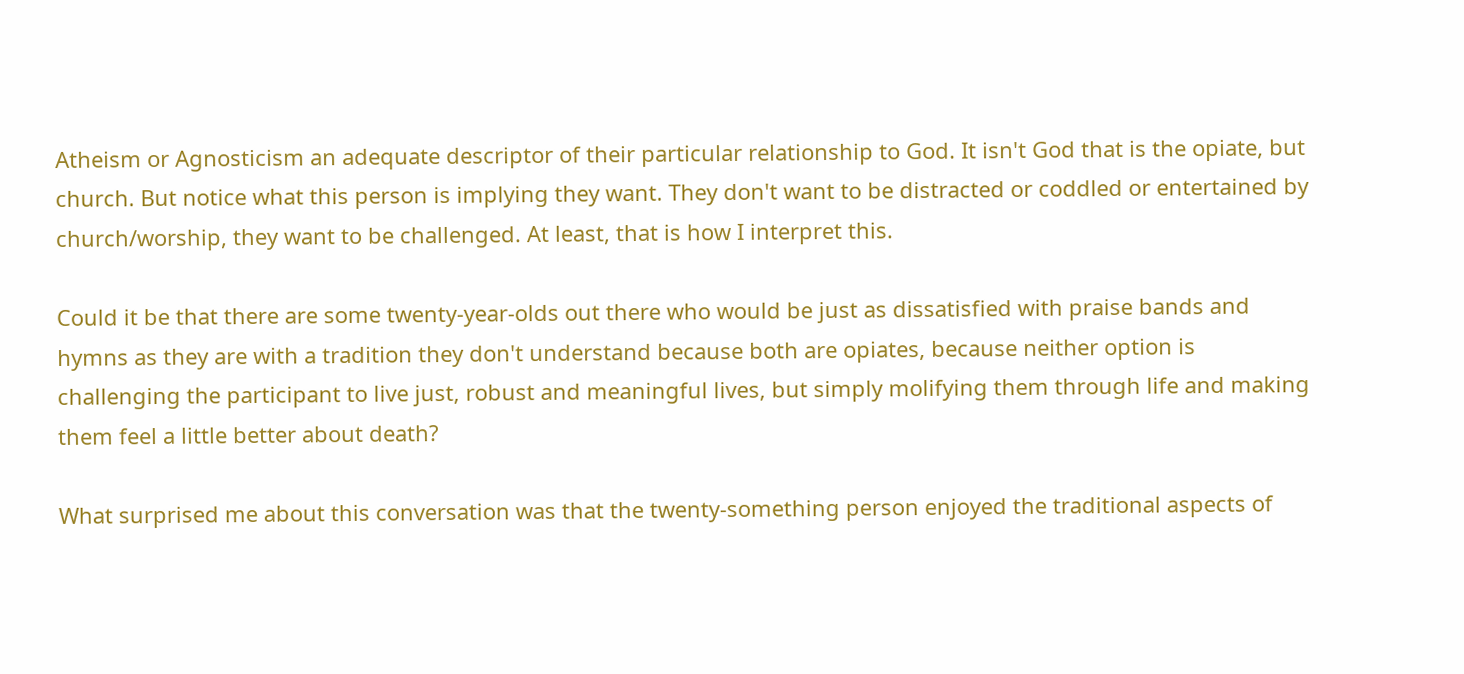Atheism or Agnosticism an adequate descriptor of their particular relationship to God. It isn't God that is the opiate, but church. But notice what this person is implying they want. They don't want to be distracted or coddled or entertained by church/worship, they want to be challenged. At least, that is how I interpret this.

Could it be that there are some twenty-year-olds out there who would be just as dissatisfied with praise bands and hymns as they are with a tradition they don't understand because both are opiates, because neither option is challenging the participant to live just, robust and meaningful lives, but simply molifying them through life and making them feel a little better about death?

What surprised me about this conversation was that the twenty-something person enjoyed the traditional aspects of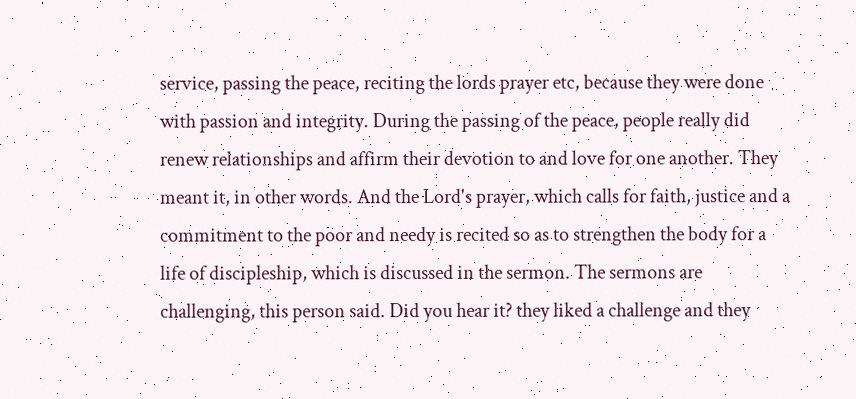service, passing the peace, reciting the lords prayer etc, because they were done with passion and integrity. During the passing of the peace, people really did renew relationships and affirm their devotion to and love for one another. They meant it, in other words. And the Lord's prayer, which calls for faith, justice and a commitment to the poor and needy is recited so as to strengthen the body for a life of discipleship, which is discussed in the sermon. The sermons are challenging, this person said. Did you hear it? they liked a challenge and they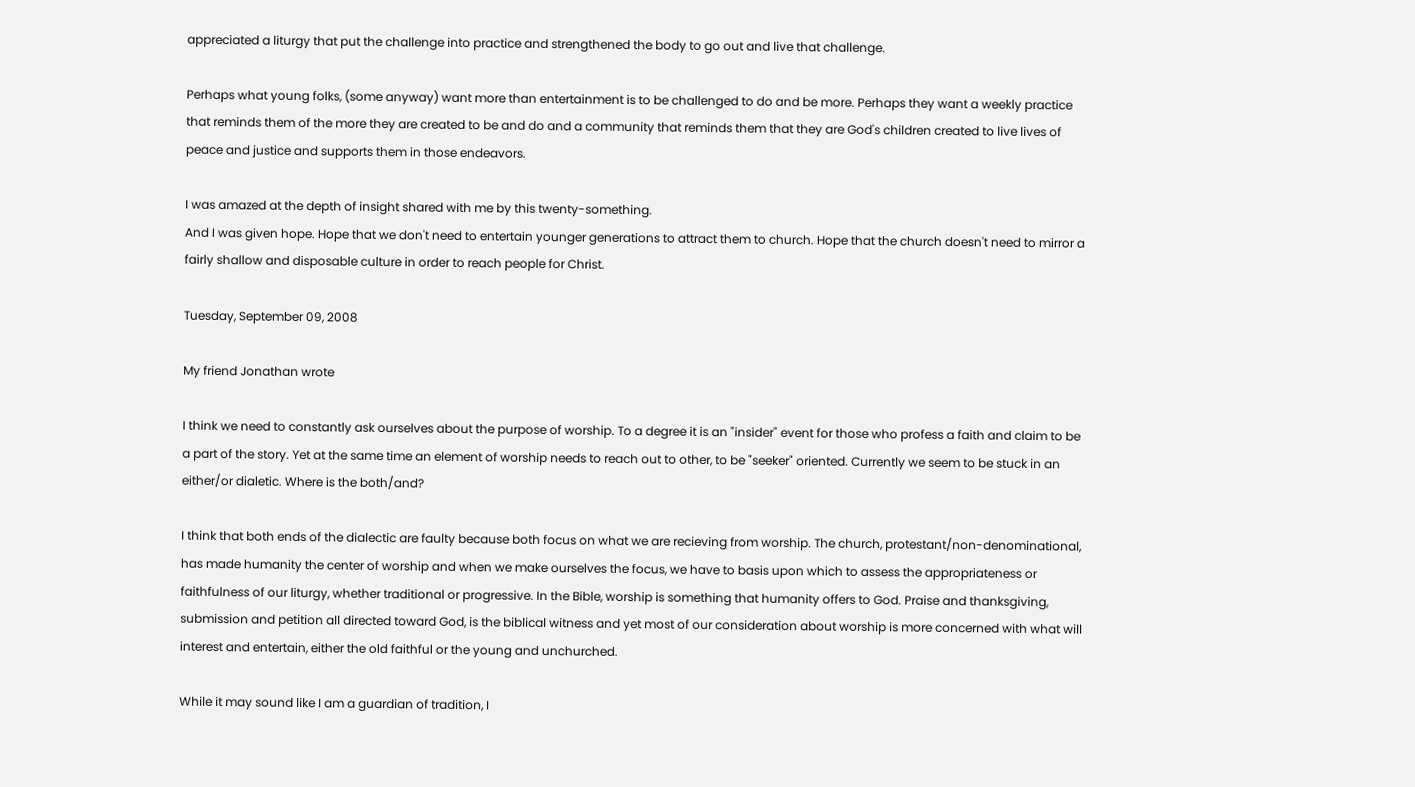appreciated a liturgy that put the challenge into practice and strengthened the body to go out and live that challenge.

Perhaps what young folks, (some anyway) want more than entertainment is to be challenged to do and be more. Perhaps they want a weekly practice that reminds them of the more they are created to be and do and a community that reminds them that they are God's children created to live lives of peace and justice and supports them in those endeavors.

I was amazed at the depth of insight shared with me by this twenty-something.
And I was given hope. Hope that we don't need to entertain younger generations to attract them to church. Hope that the church doesn't need to mirror a fairly shallow and disposable culture in order to reach people for Christ.

Tuesday, September 09, 2008

My friend Jonathan wrote

I think we need to constantly ask ourselves about the purpose of worship. To a degree it is an "insider" event for those who profess a faith and claim to be a part of the story. Yet at the same time an element of worship needs to reach out to other, to be "seeker" oriented. Currently we seem to be stuck in an either/or dialetic. Where is the both/and?

I think that both ends of the dialectic are faulty because both focus on what we are recieving from worship. The church, protestant/non-denominational, has made humanity the center of worship and when we make ourselves the focus, we have to basis upon which to assess the appropriateness or faithfulness of our liturgy, whether traditional or progressive. In the Bible, worship is something that humanity offers to God. Praise and thanksgiving, submission and petition all directed toward God, is the biblical witness and yet most of our consideration about worship is more concerned with what will interest and entertain, either the old faithful or the young and unchurched.

While it may sound like I am a guardian of tradition, I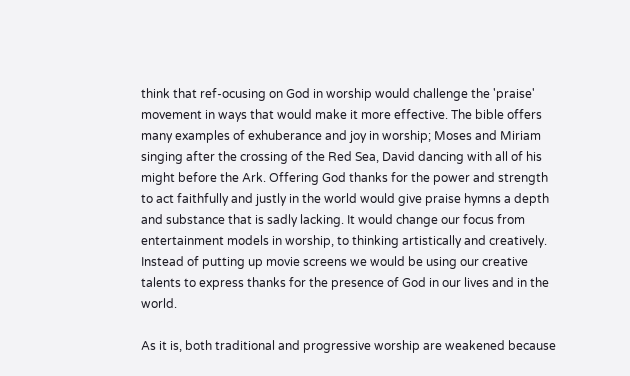think that ref-ocusing on God in worship would challenge the 'praise' movement in ways that would make it more effective. The bible offers many examples of exhuberance and joy in worship; Moses and Miriam singing after the crossing of the Red Sea, David dancing with all of his might before the Ark. Offering God thanks for the power and strength to act faithfully and justly in the world would give praise hymns a depth and substance that is sadly lacking. It would change our focus from entertainment models in worship, to thinking artistically and creatively. Instead of putting up movie screens we would be using our creative talents to express thanks for the presence of God in our lives and in the world.

As it is, both traditional and progressive worship are weakened because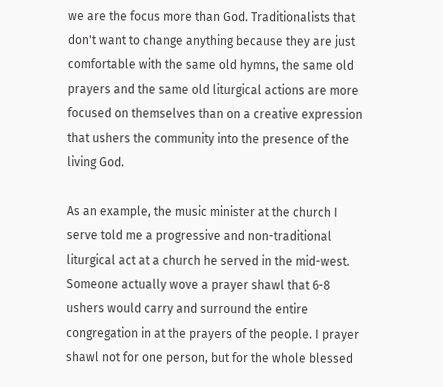we are the focus more than God. Traditionalists that don't want to change anything because they are just comfortable with the same old hymns, the same old prayers and the same old liturgical actions are more focused on themselves than on a creative expression that ushers the community into the presence of the living God.

As an example, the music minister at the church I serve told me a progressive and non-traditional liturgical act at a church he served in the mid-west. Someone actually wove a prayer shawl that 6-8 ushers would carry and surround the entire congregation in at the prayers of the people. I prayer shawl not for one person, but for the whole blessed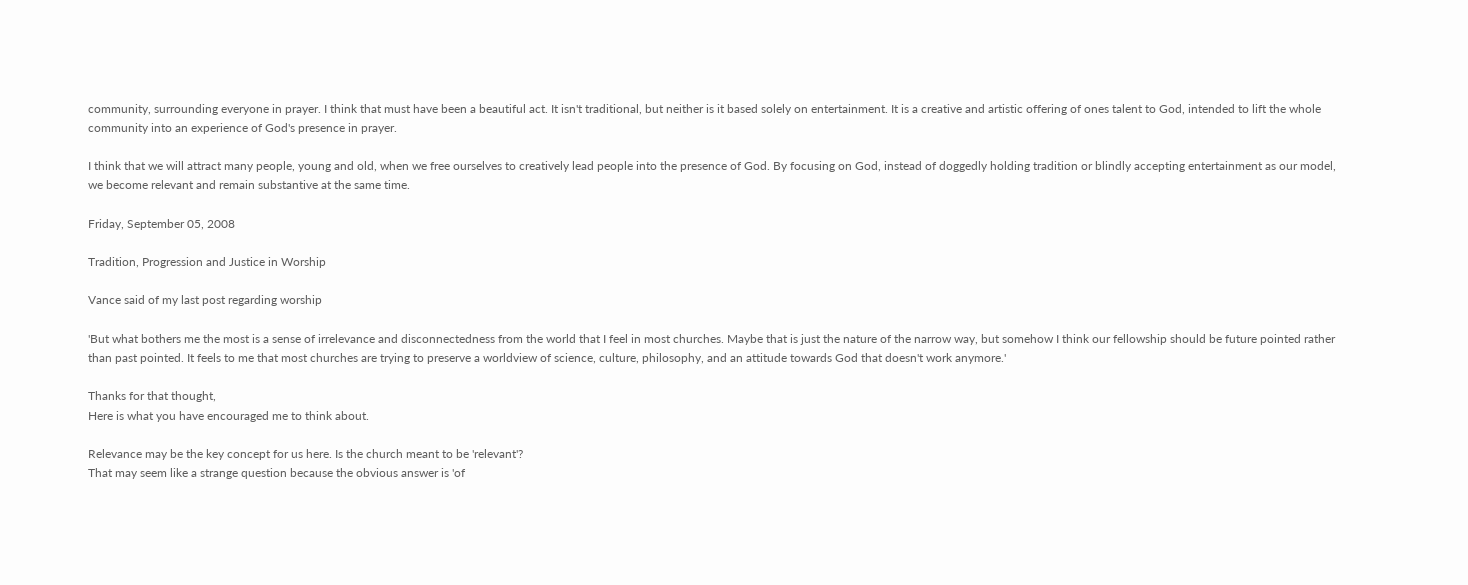community, surrounding everyone in prayer. I think that must have been a beautiful act. It isn't traditional, but neither is it based solely on entertainment. It is a creative and artistic offering of ones talent to God, intended to lift the whole community into an experience of God's presence in prayer.

I think that we will attract many people, young and old, when we free ourselves to creatively lead people into the presence of God. By focusing on God, instead of doggedly holding tradition or blindly accepting entertainment as our model, we become relevant and remain substantive at the same time.

Friday, September 05, 2008

Tradition, Progression and Justice in Worship

Vance said of my last post regarding worship

'But what bothers me the most is a sense of irrelevance and disconnectedness from the world that I feel in most churches. Maybe that is just the nature of the narrow way, but somehow I think our fellowship should be future pointed rather than past pointed. It feels to me that most churches are trying to preserve a worldview of science, culture, philosophy, and an attitude towards God that doesn't work anymore.'

Thanks for that thought,
Here is what you have encouraged me to think about.

Relevance may be the key concept for us here. Is the church meant to be 'relevant'?
That may seem like a strange question because the obvious answer is 'of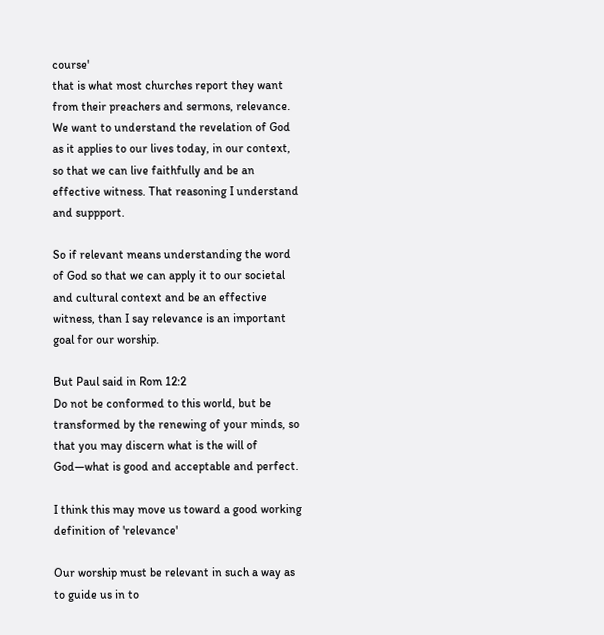course'
that is what most churches report they want from their preachers and sermons, relevance.
We want to understand the revelation of God as it applies to our lives today, in our context, so that we can live faithfully and be an effective witness. That reasoning I understand and suppport.

So if relevant means understanding the word of God so that we can apply it to our societal and cultural context and be an effective witness, than I say relevance is an important goal for our worship.

But Paul said in Rom 12:2
Do not be conformed to this world, but be transformed by the renewing of your minds, so that you may discern what is the will of God—what is good and acceptable and perfect.

I think this may move us toward a good working definition of 'relevance'

Our worship must be relevant in such a way as to guide us in to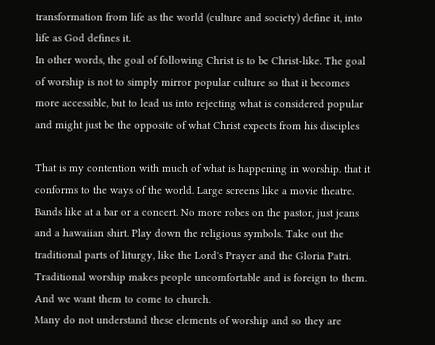transformation from life as the world (culture and society) define it, into life as God defines it.
In other words, the goal of following Christ is to be Christ-like. The goal of worship is not to simply mirror popular culture so that it becomes more accessible, but to lead us into rejecting what is considered popular and might just be the opposite of what Christ expects from his disciples

That is my contention with much of what is happening in worship. that it conforms to the ways of the world. Large screens like a movie theatre. Bands like at a bar or a concert. No more robes on the pastor, just jeans and a hawaiian shirt. Play down the religious symbols. Take out the traditional parts of liturgy, like the Lord's Prayer and the Gloria Patri.
Traditional worship makes people uncomfortable and is foreign to them. And we want them to come to church.
Many do not understand these elements of worship and so they are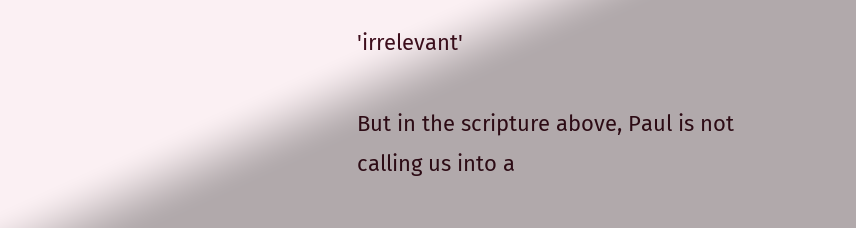'irrelevant'

But in the scripture above, Paul is not calling us into a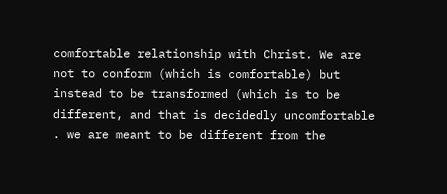comfortable relationship with Christ. We are not to conform (which is comfortable) but instead to be transformed (which is to be different, and that is decidedly uncomfortable . we are meant to be different from the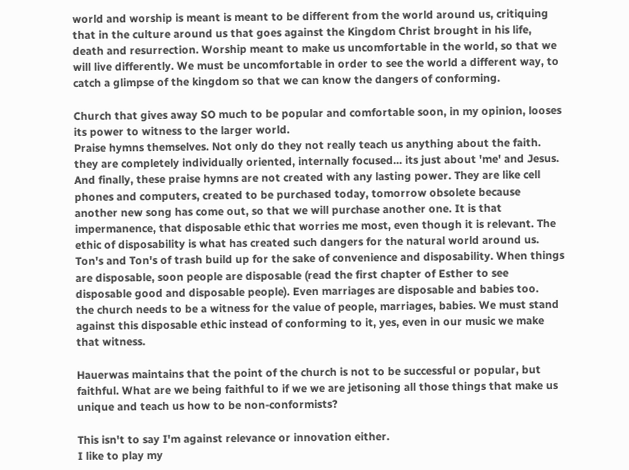world and worship is meant is meant to be different from the world around us, critiquing that in the culture around us that goes against the Kingdom Christ brought in his life, death and resurrection. Worship meant to make us uncomfortable in the world, so that we will live differently. We must be uncomfortable in order to see the world a different way, to catch a glimpse of the kingdom so that we can know the dangers of conforming.

Church that gives away SO much to be popular and comfortable soon, in my opinion, looses its power to witness to the larger world.
Praise hymns themselves. Not only do they not really teach us anything about the faith. they are completely individually oriented, internally focused... its just about 'me' and Jesus. And finally, these praise hymns are not created with any lasting power. They are like cell phones and computers, created to be purchased today, tomorrow obsolete because another new song has come out, so that we will purchase another one. It is that impermanence, that disposable ethic that worries me most, even though it is relevant. The ethic of disposability is what has created such dangers for the natural world around us. Ton's and Ton's of trash build up for the sake of convenience and disposability. When things are disposable, soon people are disposable (read the first chapter of Esther to see disposable good and disposable people). Even marriages are disposable and babies too.
the church needs to be a witness for the value of people, marriages, babies. We must stand against this disposable ethic instead of conforming to it, yes, even in our music we make that witness.

Hauerwas maintains that the point of the church is not to be successful or popular, but faithful. What are we being faithful to if we we are jetisoning all those things that make us unique and teach us how to be non-conformists?

This isn't to say I'm against relevance or innovation either.
I like to play my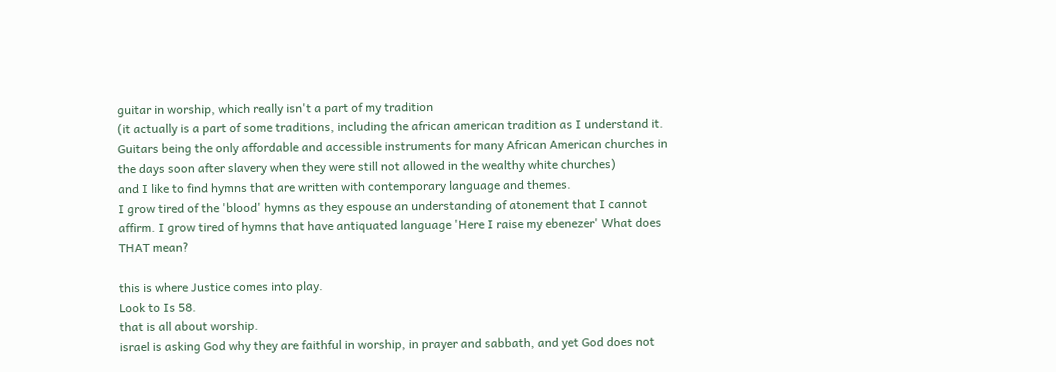guitar in worship, which really isn't a part of my tradition
(it actually is a part of some traditions, including the african american tradition as I understand it. Guitars being the only affordable and accessible instruments for many African American churches in the days soon after slavery when they were still not allowed in the wealthy white churches)
and I like to find hymns that are written with contemporary language and themes.
I grow tired of the 'blood' hymns as they espouse an understanding of atonement that I cannot affirm. I grow tired of hymns that have antiquated language 'Here I raise my ebenezer' What does THAT mean?

this is where Justice comes into play.
Look to Is 58.
that is all about worship.
israel is asking God why they are faithful in worship, in prayer and sabbath, and yet God does not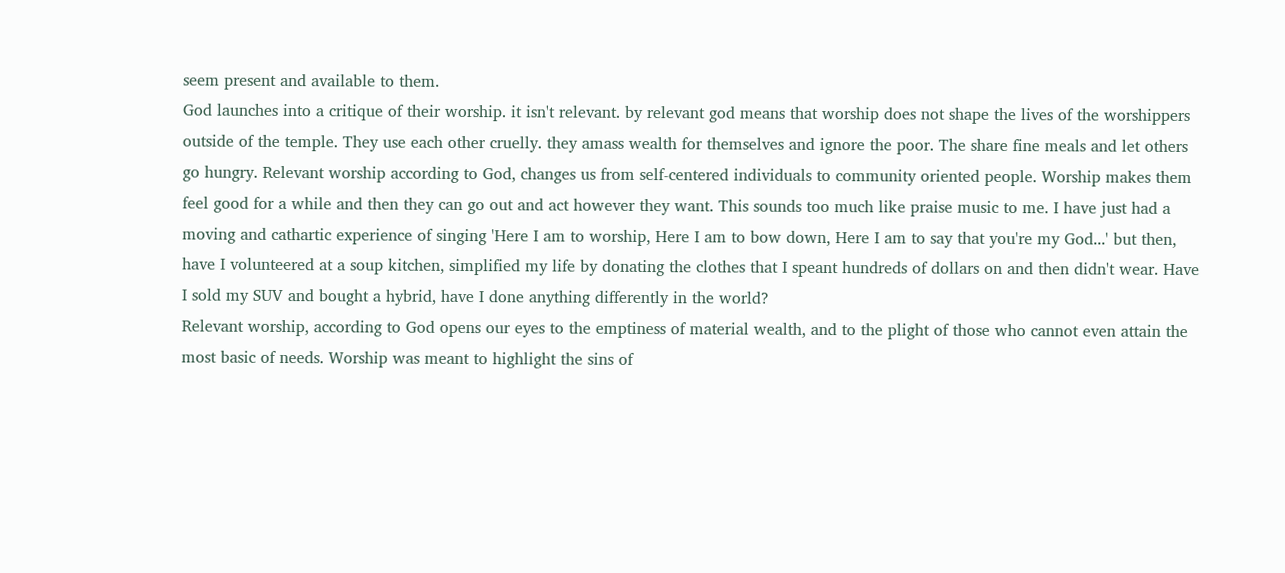seem present and available to them.
God launches into a critique of their worship. it isn't relevant. by relevant god means that worship does not shape the lives of the worshippers outside of the temple. They use each other cruelly. they amass wealth for themselves and ignore the poor. The share fine meals and let others go hungry. Relevant worship according to God, changes us from self-centered individuals to community oriented people. Worship makes them feel good for a while and then they can go out and act however they want. This sounds too much like praise music to me. I have just had a moving and cathartic experience of singing 'Here I am to worship, Here I am to bow down, Here I am to say that you're my God...' but then, have I volunteered at a soup kitchen, simplified my life by donating the clothes that I speant hundreds of dollars on and then didn't wear. Have I sold my SUV and bought a hybrid, have I done anything differently in the world?
Relevant worship, according to God opens our eyes to the emptiness of material wealth, and to the plight of those who cannot even attain the most basic of needs. Worship was meant to highlight the sins of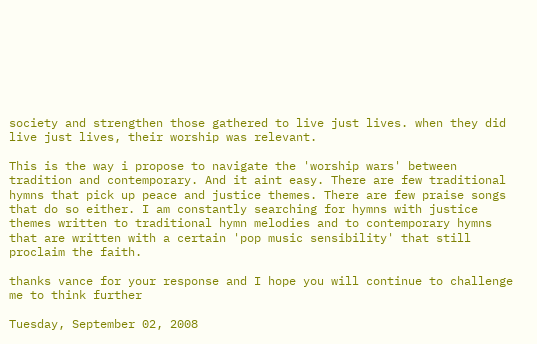society and strengthen those gathered to live just lives. when they did live just lives, their worship was relevant.

This is the way i propose to navigate the 'worship wars' between tradition and contemporary. And it aint easy. There are few traditional hymns that pick up peace and justice themes. There are few praise songs that do so either. I am constantly searching for hymns with justice themes written to traditional hymn melodies and to contemporary hymns that are written with a certain 'pop music sensibility' that still proclaim the faith.

thanks vance for your response and I hope you will continue to challenge me to think further

Tuesday, September 02, 2008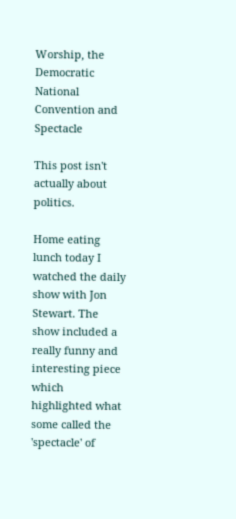Worship, the Democratic National Convention and Spectacle

This post isn't actually about politics.

Home eating lunch today I watched the daily show with Jon Stewart. The show included a really funny and interesting piece which highlighted what some called the 'spectacle' of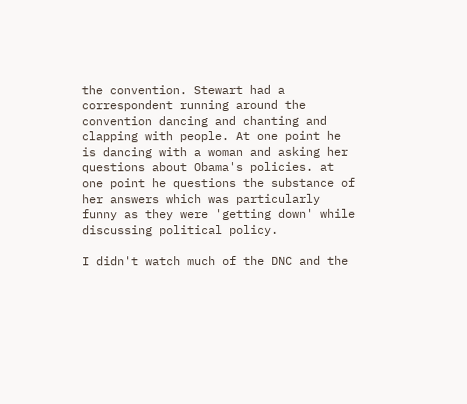the convention. Stewart had a correspondent running around the convention dancing and chanting and clapping with people. At one point he is dancing with a woman and asking her questions about Obama's policies. at one point he questions the substance of her answers which was particularly funny as they were 'getting down' while discussing political policy.

I didn't watch much of the DNC and the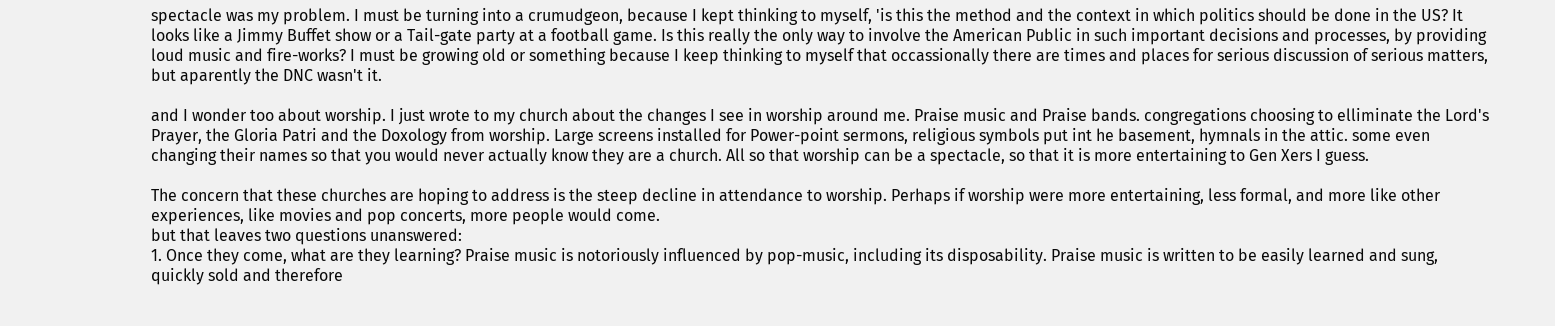spectacle was my problem. I must be turning into a crumudgeon, because I kept thinking to myself, 'is this the method and the context in which politics should be done in the US? It looks like a Jimmy Buffet show or a Tail-gate party at a football game. Is this really the only way to involve the American Public in such important decisions and processes, by providing loud music and fire-works? I must be growing old or something because I keep thinking to myself that occassionally there are times and places for serious discussion of serious matters, but aparently the DNC wasn't it.

and I wonder too about worship. I just wrote to my church about the changes I see in worship around me. Praise music and Praise bands. congregations choosing to elliminate the Lord's Prayer, the Gloria Patri and the Doxology from worship. Large screens installed for Power-point sermons, religious symbols put int he basement, hymnals in the attic. some even changing their names so that you would never actually know they are a church. All so that worship can be a spectacle, so that it is more entertaining to Gen Xers I guess.

The concern that these churches are hoping to address is the steep decline in attendance to worship. Perhaps if worship were more entertaining, less formal, and more like other experiences, like movies and pop concerts, more people would come.
but that leaves two questions unanswered:
1. Once they come, what are they learning? Praise music is notoriously influenced by pop-music, including its disposability. Praise music is written to be easily learned and sung, quickly sold and therefore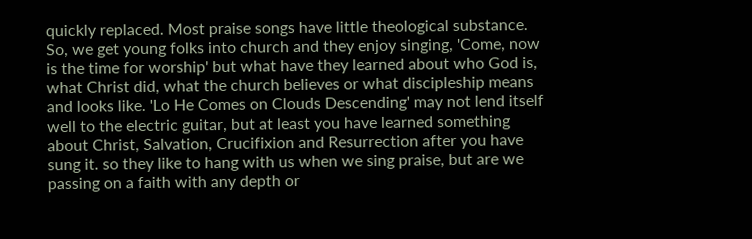quickly replaced. Most praise songs have little theological substance. So, we get young folks into church and they enjoy singing, 'Come, now is the time for worship' but what have they learned about who God is, what Christ did, what the church believes or what discipleship means and looks like. 'Lo He Comes on Clouds Descending' may not lend itself well to the electric guitar, but at least you have learned something about Christ, Salvation, Crucifixion and Resurrection after you have sung it. so they like to hang with us when we sing praise, but are we passing on a faith with any depth or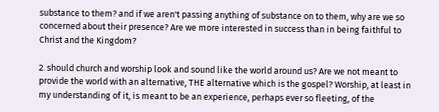substance to them? and if we aren't passing anything of substance on to them, why are we so concerned about their presence? Are we more interested in success than in being faithful to Christ and the Kingdom?

2. should church and worship look and sound like the world around us? Are we not meant to provide the world with an alternative, THE alternative which is the gospel? Worship, at least in my understanding of it, is meant to be an experience, perhaps ever so fleeting, of the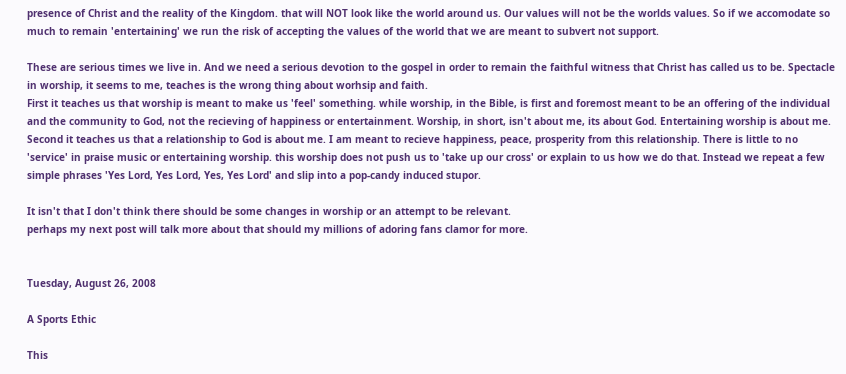presence of Christ and the reality of the Kingdom. that will NOT look like the world around us. Our values will not be the worlds values. So if we accomodate so much to remain 'entertaining' we run the risk of accepting the values of the world that we are meant to subvert not support.

These are serious times we live in. And we need a serious devotion to the gospel in order to remain the faithful witness that Christ has called us to be. Spectacle in worship, it seems to me, teaches is the wrong thing about worhsip and faith.
First it teaches us that worship is meant to make us 'feel' something. while worship, in the Bible, is first and foremost meant to be an offering of the individual and the community to God, not the recieving of happiness or entertainment. Worship, in short, isn't about me, its about God. Entertaining worship is about me.
Second it teaches us that a relationship to God is about me. I am meant to recieve happiness, peace, prosperity from this relationship. There is little to no 'service' in praise music or entertaining worship. this worship does not push us to 'take up our cross' or explain to us how we do that. Instead we repeat a few simple phrases 'Yes Lord, Yes Lord, Yes, Yes Lord' and slip into a pop-candy induced stupor.

It isn't that I don't think there should be some changes in worship or an attempt to be relevant.
perhaps my next post will talk more about that should my millions of adoring fans clamor for more.


Tuesday, August 26, 2008

A Sports Ethic

This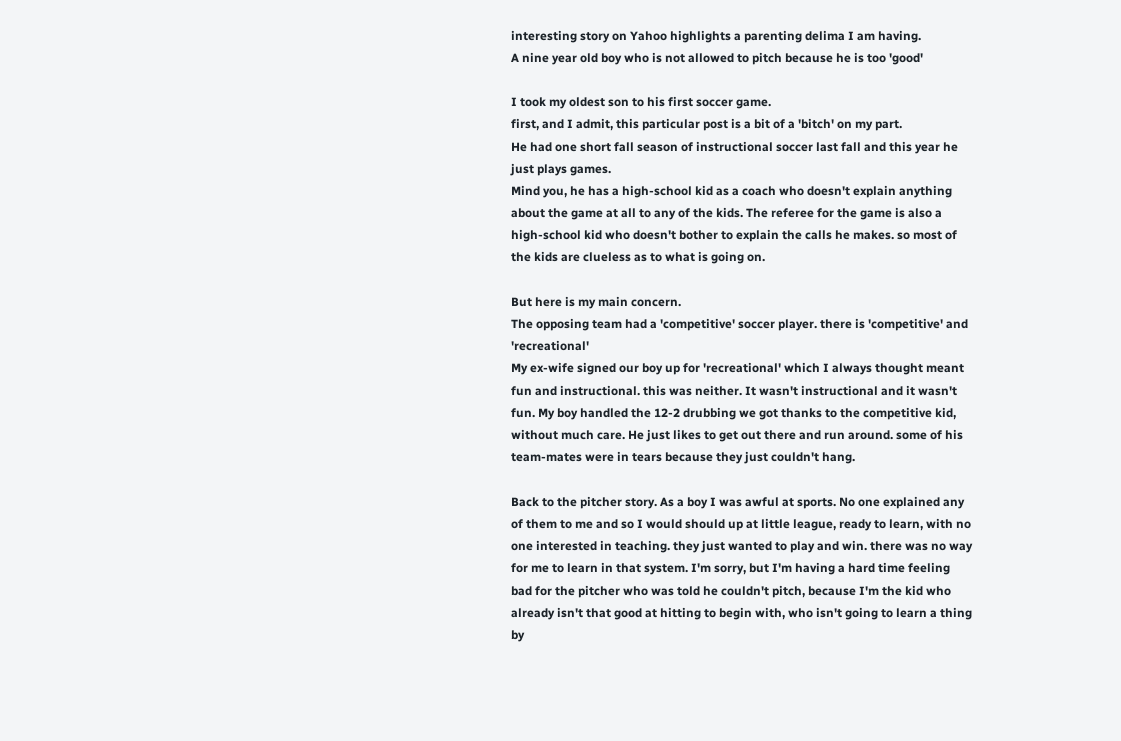interesting story on Yahoo highlights a parenting delima I am having.
A nine year old boy who is not allowed to pitch because he is too 'good'

I took my oldest son to his first soccer game.
first, and I admit, this particular post is a bit of a 'bitch' on my part.
He had one short fall season of instructional soccer last fall and this year he just plays games.
Mind you, he has a high-school kid as a coach who doesn't explain anything about the game at all to any of the kids. The referee for the game is also a high-school kid who doesn't bother to explain the calls he makes. so most of the kids are clueless as to what is going on.

But here is my main concern.
The opposing team had a 'competitive' soccer player. there is 'competitive' and 'recreational'
My ex-wife signed our boy up for 'recreational' which I always thought meant fun and instructional. this was neither. It wasn't instructional and it wasn't fun. My boy handled the 12-2 drubbing we got thanks to the competitive kid, without much care. He just likes to get out there and run around. some of his team-mates were in tears because they just couldn't hang.

Back to the pitcher story. As a boy I was awful at sports. No one explained any of them to me and so I would should up at little league, ready to learn, with no one interested in teaching. they just wanted to play and win. there was no way for me to learn in that system. I'm sorry, but I'm having a hard time feeling bad for the pitcher who was told he couldn't pitch, because I'm the kid who already isn't that good at hitting to begin with, who isn't going to learn a thing by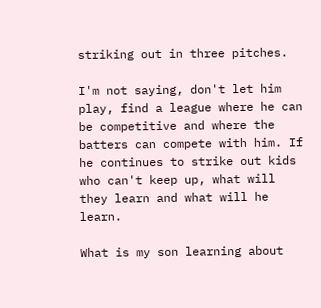striking out in three pitches.

I'm not saying, don't let him play, find a league where he can be competitive and where the batters can compete with him. If he continues to strike out kids who can't keep up, what will they learn and what will he learn.

What is my son learning about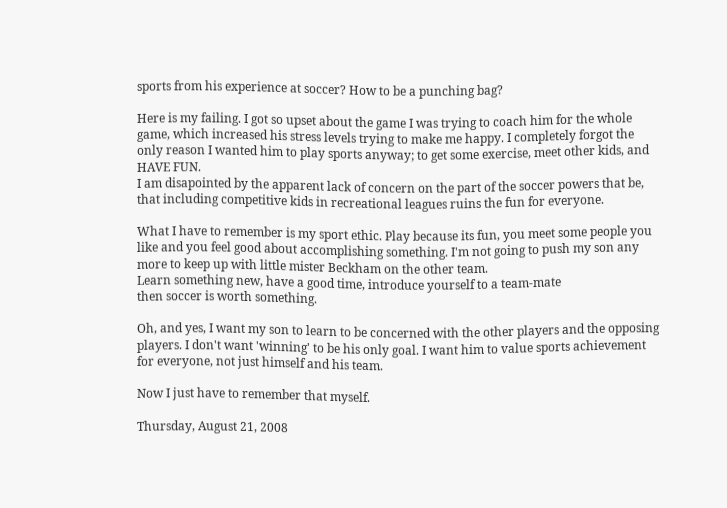sports from his experience at soccer? How to be a punching bag?

Here is my failing. I got so upset about the game I was trying to coach him for the whole game, which increased his stress levels trying to make me happy. I completely forgot the only reason I wanted him to play sports anyway; to get some exercise, meet other kids, and HAVE FUN.
I am disapointed by the apparent lack of concern on the part of the soccer powers that be, that including competitive kids in recreational leagues ruins the fun for everyone.

What I have to remember is my sport ethic. Play because its fun, you meet some people you like and you feel good about accomplishing something. I'm not going to push my son any more to keep up with little mister Beckham on the other team.
Learn something new, have a good time, introduce yourself to a team-mate
then soccer is worth something.

Oh, and yes, I want my son to learn to be concerned with the other players and the opposing players. I don't want 'winning' to be his only goal. I want him to value sports achievement for everyone, not just himself and his team.

Now I just have to remember that myself.

Thursday, August 21, 2008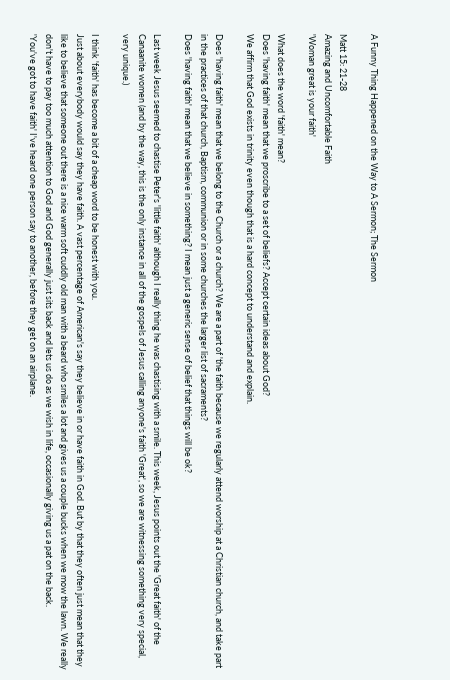A Funny Thing Happened on the Way to A Sermon; The Sermon

Matt 15: 21-28
Amazing and Uncomfortable Faith
'Woman great is your faith'

What does the word 'faith' mean?
Does 'having faith' mean that we proscribe to a set of beliefs? Accept certain ideas about God?
We affirm that God exists in trinity even though that is a hard concept to understand and explain.

Does 'having faith' mean that we belong to the Church or a church? We are a part of 'the faith because we regularly attend worship at a Christian church, and take part in the practices of that church, Baptism, communion or in some churches the larger list of sacraments?
Does 'having faith' mean that we believe in something? I mean just a generic sense of belief that things will be ok?

Last week Jesus seemed to chastise Peter's 'little faith' although I really thing he was chastising with a smile. This week, Jesus points out the 'Great faith' of the Canaanite women (and by the way, this is the only instance in all of the gospels of Jesus calling anyone's faith 'Great', so we are witnessing something very special, very unique.)

I think 'faith' has become a bit of a cheap word to be honest with you.
Just about everybody would say they have faith. A vast percentage of American's say they believe in or have faith in God. But by that they often just mean that they like to believe that someone out there is a nice warm soft cuddly old man with a beard who smiles a lot and gives us a couple bucks when we mow the lawn. We really don't have to pay too much attention to God and God generally just sits back and lets us do as we wish in life, occasionally giving us a pat on the back.
'You've got to have faith' I've heard one person say to another, before they get on an airplane.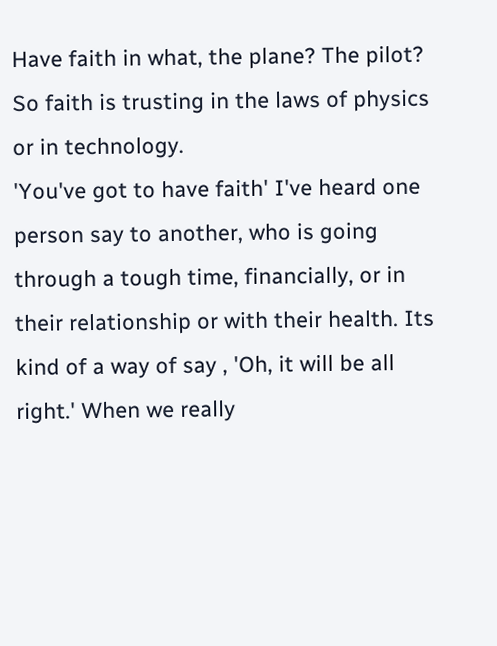Have faith in what, the plane? The pilot? So faith is trusting in the laws of physics or in technology.
'You've got to have faith' I've heard one person say to another, who is going through a tough time, financially, or in their relationship or with their health. Its kind of a way of say , 'Oh, it will be all right.' When we really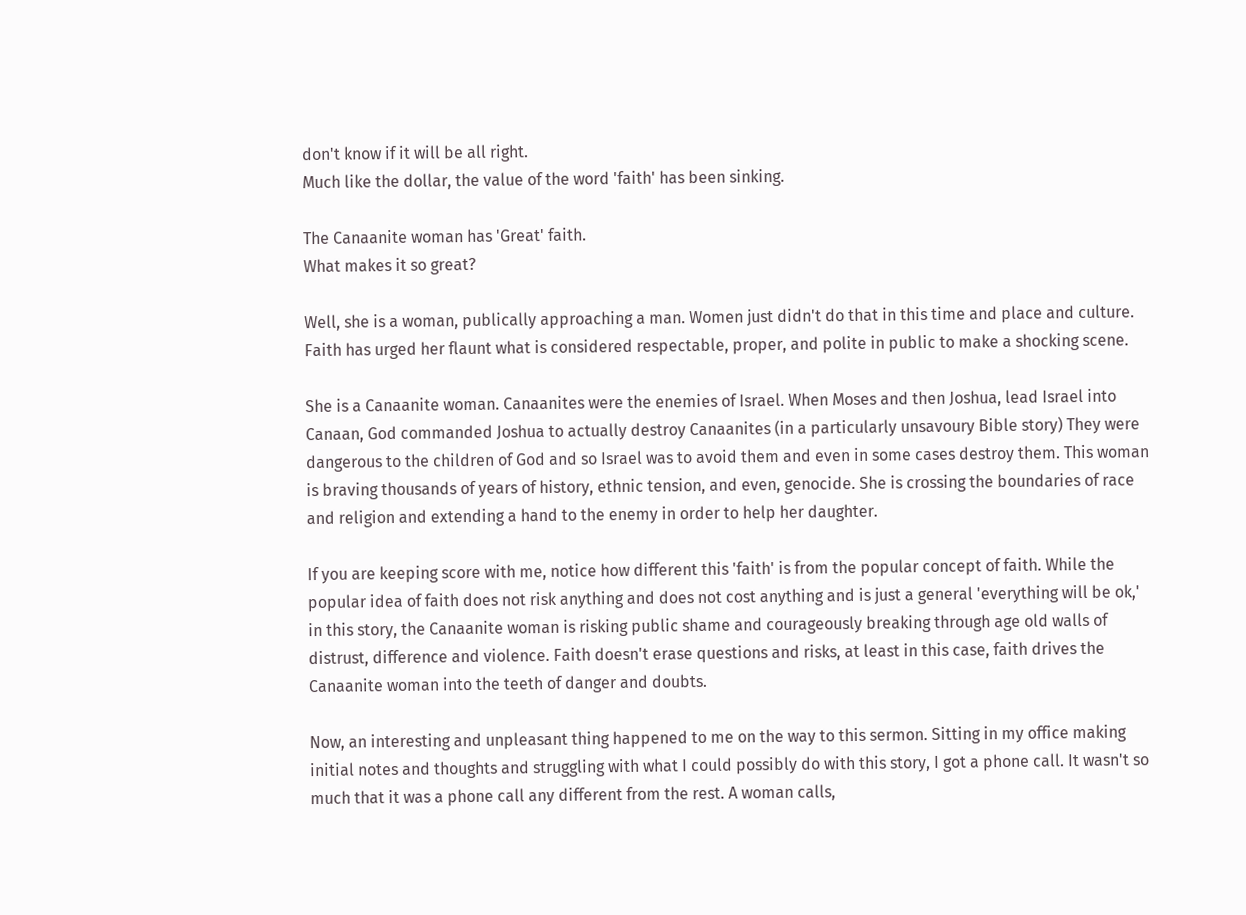don't know if it will be all right.
Much like the dollar, the value of the word 'faith' has been sinking.

The Canaanite woman has 'Great' faith.
What makes it so great?

Well, she is a woman, publically approaching a man. Women just didn't do that in this time and place and culture. Faith has urged her flaunt what is considered respectable, proper, and polite in public to make a shocking scene.

She is a Canaanite woman. Canaanites were the enemies of Israel. When Moses and then Joshua, lead Israel into Canaan, God commanded Joshua to actually destroy Canaanites (in a particularly unsavoury Bible story) They were dangerous to the children of God and so Israel was to avoid them and even in some cases destroy them. This woman is braving thousands of years of history, ethnic tension, and even, genocide. She is crossing the boundaries of race and religion and extending a hand to the enemy in order to help her daughter.

If you are keeping score with me, notice how different this 'faith' is from the popular concept of faith. While the popular idea of faith does not risk anything and does not cost anything and is just a general 'everything will be ok,' in this story, the Canaanite woman is risking public shame and courageously breaking through age old walls of distrust, difference and violence. Faith doesn't erase questions and risks, at least in this case, faith drives the Canaanite woman into the teeth of danger and doubts.

Now, an interesting and unpleasant thing happened to me on the way to this sermon. Sitting in my office making initial notes and thoughts and struggling with what I could possibly do with this story, I got a phone call. It wasn't so much that it was a phone call any different from the rest. A woman calls,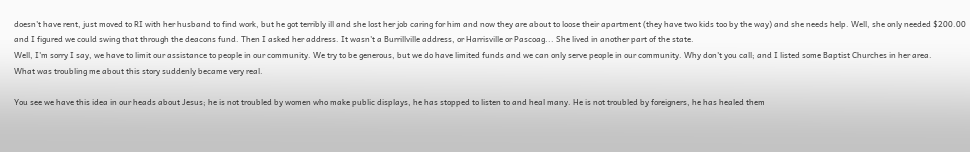doesn't have rent, just moved to RI with her husband to find work, but he got terribly ill and she lost her job caring for him and now they are about to loose their apartment (they have two kids too by the way) and she needs help. Well, she only needed $200.00 and I figured we could swing that through the deacons fund. Then I asked her address. It wasn't a Burrillville address, or Harrisville or Pascoag... She lived in another part of the state.
Well, I'm sorry I say, we have to limit our assistance to people in our community. We try to be generous, but we do have limited funds and we can only serve people in our community. Why don't you call; and I listed some Baptist Churches in her area.
What was troubling me about this story suddenly became very real.

You see we have this idea in our heads about Jesus; he is not troubled by women who make public displays, he has stopped to listen to and heal many. He is not troubled by foreigners, he has healed them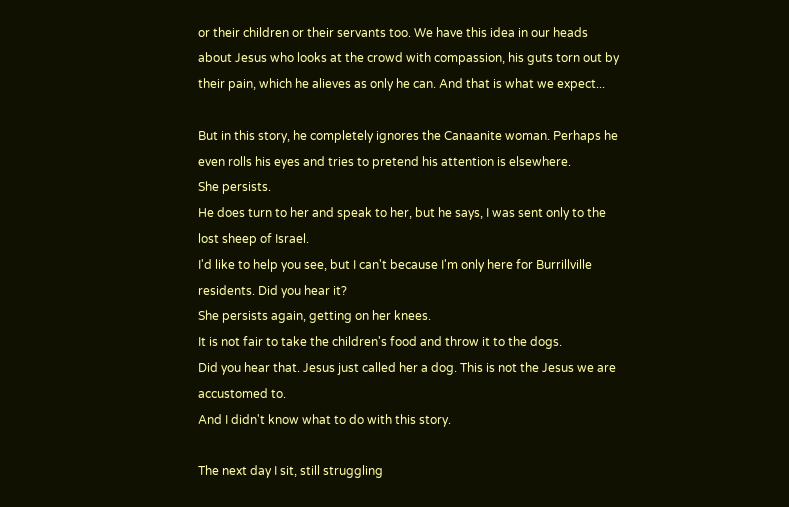or their children or their servants too. We have this idea in our heads about Jesus who looks at the crowd with compassion, his guts torn out by their pain, which he alieves as only he can. And that is what we expect...

But in this story, he completely ignores the Canaanite woman. Perhaps he even rolls his eyes and tries to pretend his attention is elsewhere.
She persists.
He does turn to her and speak to her, but he says, I was sent only to the lost sheep of Israel.
I'd like to help you see, but I can't because I'm only here for Burrillville residents. Did you hear it?
She persists again, getting on her knees.
It is not fair to take the children's food and throw it to the dogs.
Did you hear that. Jesus just called her a dog. This is not the Jesus we are accustomed to.
And I didn't know what to do with this story.

The next day I sit, still struggling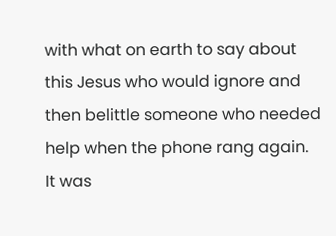with what on earth to say about this Jesus who would ignore and then belittle someone who needed help when the phone rang again.
It was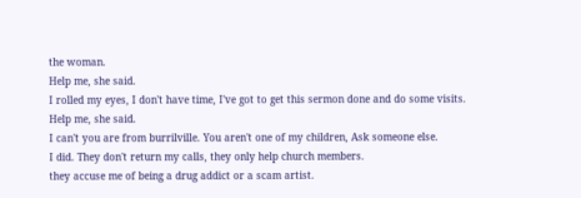the woman.
Help me, she said.
I rolled my eyes, I don't have time, I've got to get this sermon done and do some visits.
Help me, she said.
I can't you are from burrilville. You aren't one of my children, Ask someone else.
I did. They don't return my calls, they only help church members.
they accuse me of being a drug addict or a scam artist.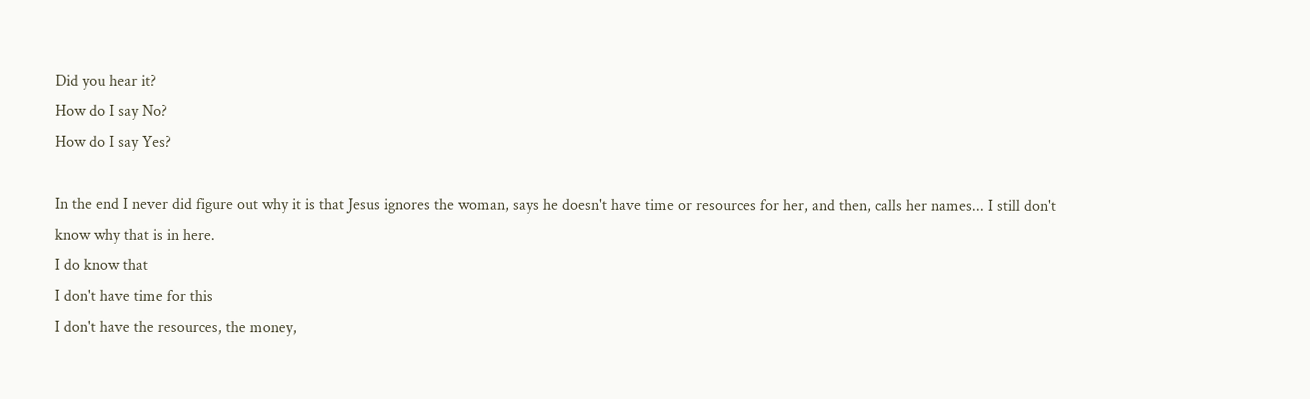Did you hear it?
How do I say No?
How do I say Yes?

In the end I never did figure out why it is that Jesus ignores the woman, says he doesn't have time or resources for her, and then, calls her names... I still don't know why that is in here.
I do know that
I don't have time for this
I don't have the resources, the money,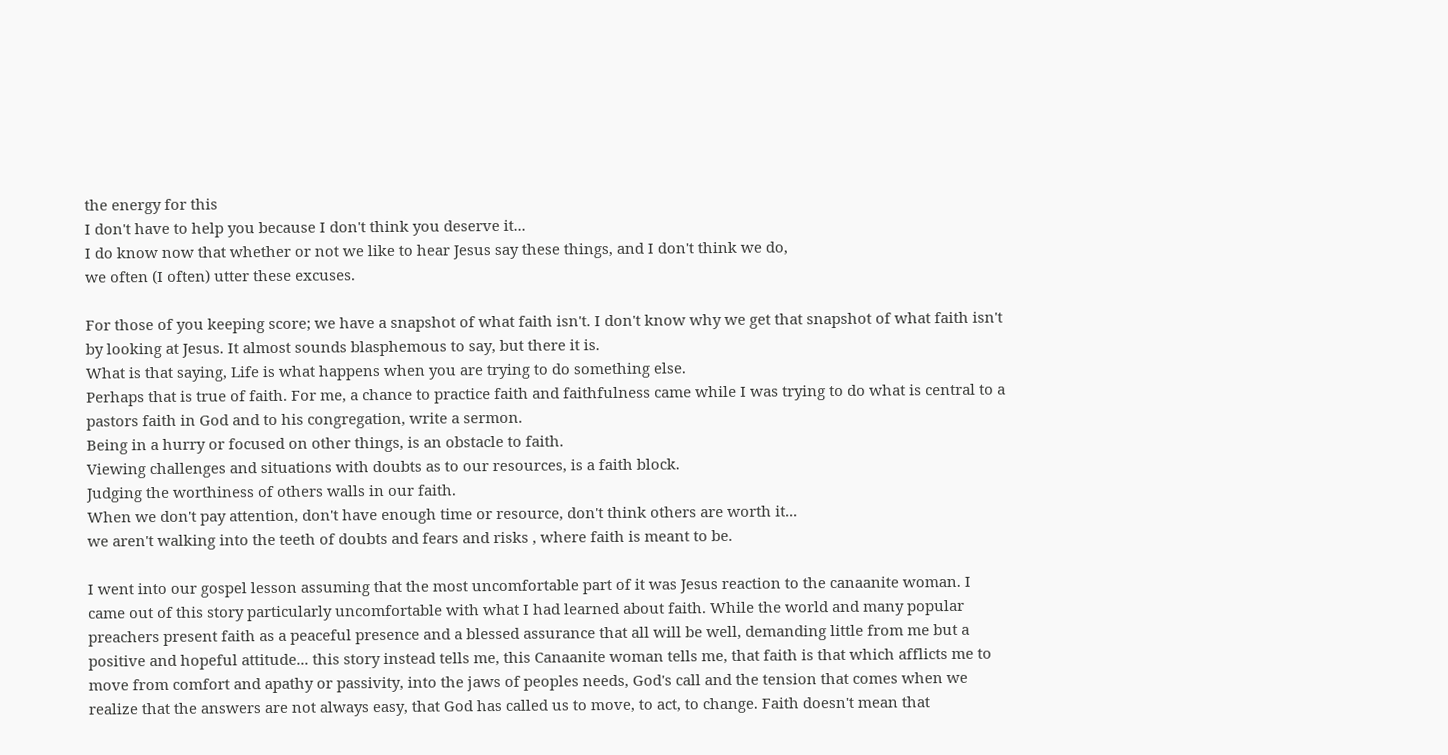the energy for this
I don't have to help you because I don't think you deserve it...
I do know now that whether or not we like to hear Jesus say these things, and I don't think we do,
we often (I often) utter these excuses.

For those of you keeping score; we have a snapshot of what faith isn't. I don't know why we get that snapshot of what faith isn't by looking at Jesus. It almost sounds blasphemous to say, but there it is.
What is that saying, Life is what happens when you are trying to do something else.
Perhaps that is true of faith. For me, a chance to practice faith and faithfulness came while I was trying to do what is central to a pastors faith in God and to his congregation, write a sermon.
Being in a hurry or focused on other things, is an obstacle to faith.
Viewing challenges and situations with doubts as to our resources, is a faith block.
Judging the worthiness of others walls in our faith.
When we don't pay attention, don't have enough time or resource, don't think others are worth it...
we aren't walking into the teeth of doubts and fears and risks , where faith is meant to be.

I went into our gospel lesson assuming that the most uncomfortable part of it was Jesus reaction to the canaanite woman. I came out of this story particularly uncomfortable with what I had learned about faith. While the world and many popular preachers present faith as a peaceful presence and a blessed assurance that all will be well, demanding little from me but a positive and hopeful attitude... this story instead tells me, this Canaanite woman tells me, that faith is that which afflicts me to move from comfort and apathy or passivity, into the jaws of peoples needs, God's call and the tension that comes when we realize that the answers are not always easy, that God has called us to move, to act, to change. Faith doesn't mean that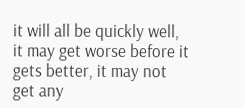it will all be quickly well, it may get worse before it gets better, it may not get any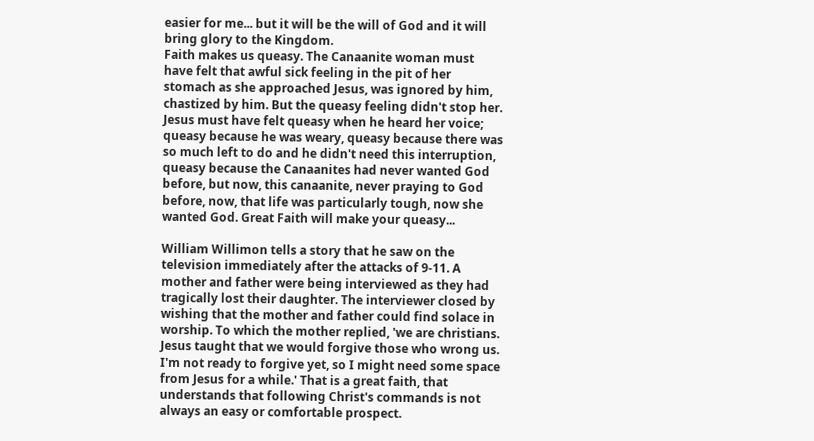easier for me... but it will be the will of God and it will bring glory to the Kingdom.
Faith makes us queasy. The Canaanite woman must have felt that awful sick feeling in the pit of her stomach as she approached Jesus, was ignored by him, chastized by him. But the queasy feeling didn't stop her. Jesus must have felt queasy when he heard her voice; queasy because he was weary, queasy because there was so much left to do and he didn't need this interruption, queasy because the Canaanites had never wanted God before, but now, this canaanite, never praying to God before, now, that life was particularly tough, now she wanted God. Great Faith will make your queasy...

William Willimon tells a story that he saw on the television immediately after the attacks of 9-11. A mother and father were being interviewed as they had tragically lost their daughter. The interviewer closed by wishing that the mother and father could find solace in worship. To which the mother replied, 'we are christians. Jesus taught that we would forgive those who wrong us. I'm not ready to forgive yet, so I might need some space from Jesus for a while.' That is a great faith, that understands that following Christ's commands is not always an easy or comfortable prospect.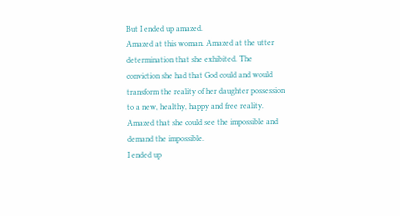But I ended up amazed.
Amazed at this woman. Amazed at the utter determination that she exhibited. The conviction she had that God could and would transform the reality of her daughter possession to a new, healthy, happy and free reality. Amazed that she could see the impossible and demand the impossible.
I ended up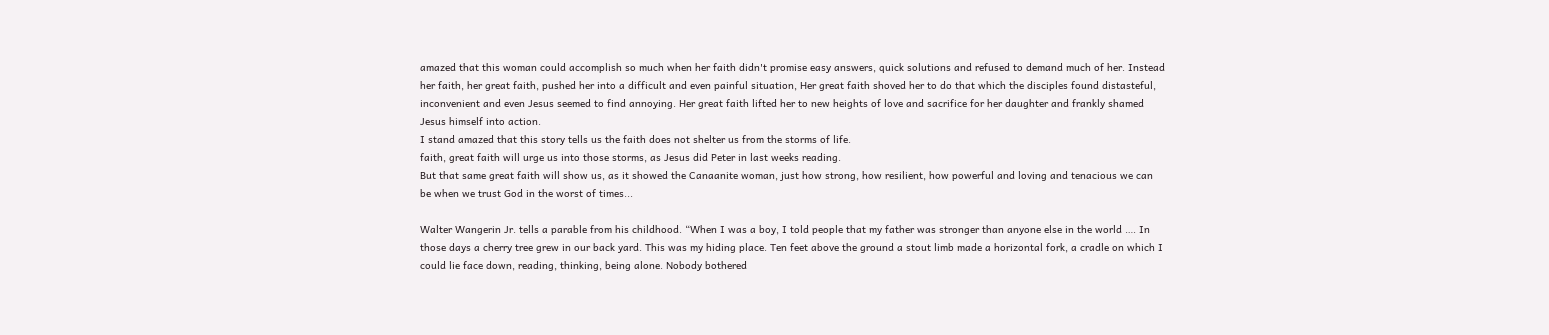amazed that this woman could accomplish so much when her faith didn't promise easy answers, quick solutions and refused to demand much of her. Instead her faith, her great faith, pushed her into a difficult and even painful situation, Her great faith shoved her to do that which the disciples found distasteful, inconvenient and even Jesus seemed to find annoying. Her great faith lifted her to new heights of love and sacrifice for her daughter and frankly shamed Jesus himself into action.
I stand amazed that this story tells us the faith does not shelter us from the storms of life.
faith, great faith will urge us into those storms, as Jesus did Peter in last weeks reading.
But that same great faith will show us, as it showed the Canaanite woman, just how strong, how resilient, how powerful and loving and tenacious we can be when we trust God in the worst of times...

Walter Wangerin Jr. tells a parable from his childhood. “When I was a boy, I told people that my father was stronger than anyone else in the world …. In those days a cherry tree grew in our back yard. This was my hiding place. Ten feet above the ground a stout limb made a horizontal fork, a cradle on which I could lie face down, reading, thinking, being alone. Nobody bothered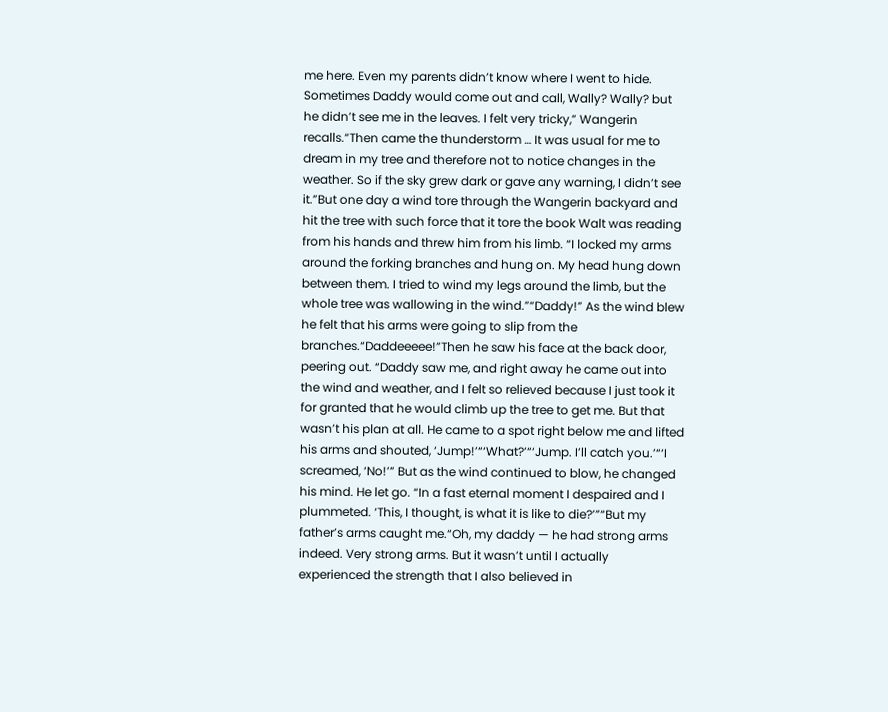me here. Even my parents didn’t know where I went to hide. Sometimes Daddy would come out and call, Wally? Wally? but he didn’t see me in the leaves. I felt very tricky,” Wangerin recalls.“Then came the thunderstorm … It was usual for me to dream in my tree and therefore not to notice changes in the weather. So if the sky grew dark or gave any warning, I didn’t see it.”But one day a wind tore through the Wangerin backyard and hit the tree with such force that it tore the book Walt was reading from his hands and threw him from his limb. “I locked my arms around the forking branches and hung on. My head hung down between them. I tried to wind my legs around the limb, but the whole tree was wallowing in the wind.”“Daddy!” As the wind blew he felt that his arms were going to slip from the branches.“Daddeeeee!”Then he saw his face at the back door, peering out. “Daddy saw me, and right away he came out into the wind and weather, and I felt so relieved because I just took it for granted that he would climb up the tree to get me. But that wasn’t his plan at all. He came to a spot right below me and lifted his arms and shouted, ‘Jump!’“‘What?’“‘Jump. I’ll catch you.’“‘I screamed, ‘No!’” But as the wind continued to blow, he changed his mind. He let go. “In a fast eternal moment I despaired and I plummeted. ‘This, I thought, is what it is like to die?’”“But my father’s arms caught me.“Oh, my daddy — he had strong arms indeed. Very strong arms. But it wasn’t until I actually experienced the strength that I also believed in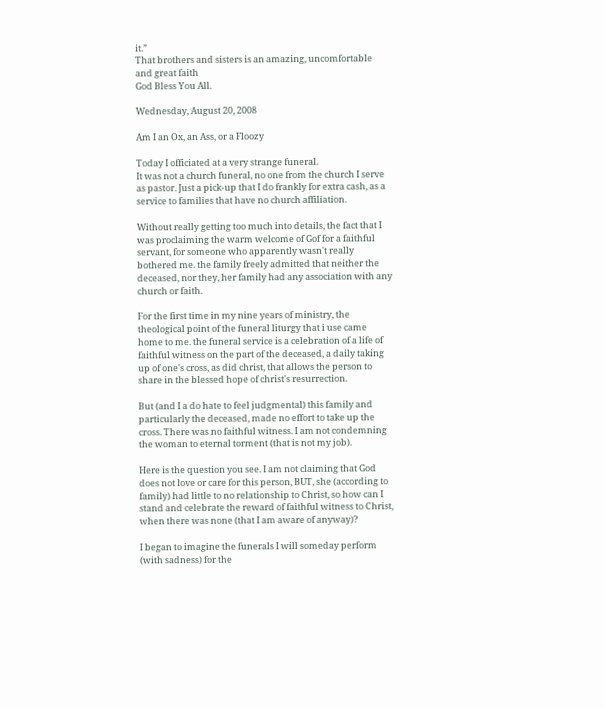it.”
That brothers and sisters is an amazing, uncomfortable and great faith
God Bless You All.

Wednesday, August 20, 2008

Am I an Ox, an Ass, or a Floozy

Today I officiated at a very strange funeral.
It was not a church funeral, no one from the church I serve as pastor. Just a pick-up that I do frankly for extra cash, as a service to families that have no church affiliation.

Without really getting too much into details, the fact that I was proclaiming the warm welcome of Gof for a faithful servant, for someone who apparently wasn't really bothered me. the family freely admitted that neither the deceased, nor they, her family had any association with any church or faith.

For the first time in my nine years of ministry, the theological point of the funeral liturgy that i use came home to me. the funeral service is a celebration of a life of faithful witness on the part of the deceased, a daily taking up of one's cross, as did christ, that allows the person to share in the blessed hope of christ's resurrection.

But (and I a do hate to feel judgmental) this family and particularly the deceased, made no effort to take up the cross. There was no faithful witness. I am not condemning the woman to eternal torment (that is not my job).

Here is the question you see. I am not claiming that God does not love or care for this person, BUT, she (according to family) had little to no relationship to Christ, so how can I stand and celebrate the reward of faithful witness to Christ, when there was none (that I am aware of anyway)?

I began to imagine the funerals I will someday perform (with sadness) for the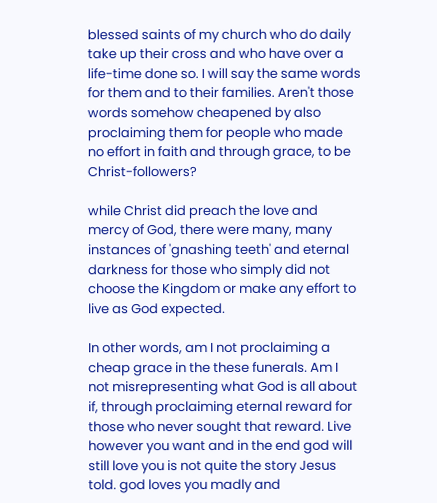blessed saints of my church who do daily take up their cross and who have over a life-time done so. I will say the same words for them and to their families. Aren't those words somehow cheapened by also proclaiming them for people who made no effort in faith and through grace, to be Christ-followers?

while Christ did preach the love and mercy of God, there were many, many instances of 'gnashing teeth' and eternal darkness for those who simply did not choose the Kingdom or make any effort to live as God expected.

In other words, am I not proclaiming a cheap grace in the these funerals. Am I not misrepresenting what God is all about if, through proclaiming eternal reward for those who never sought that reward. Live however you want and in the end god will still love you is not quite the story Jesus told. god loves you madly and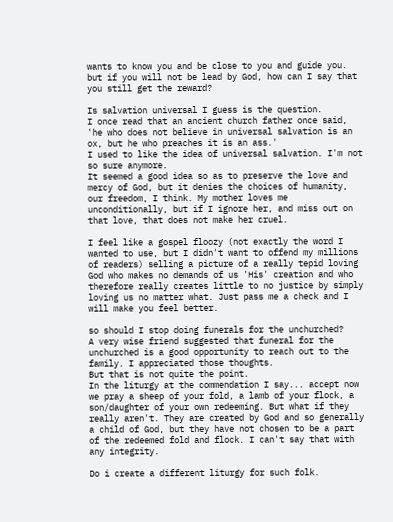wants to know you and be close to you and guide you. but if you will not be lead by God, how can I say that you still get the reward?

Is salvation universal I guess is the question.
I once read that an ancient church father once said, 'he who does not believe in universal salvation is an ox, but he who preaches it is an ass.'
I used to like the idea of universal salvation. I'm not so sure anymore.
It seemed a good idea so as to preserve the love and mercy of God, but it denies the choices of humanity, our freedom, I think. My mother loves me unconditionally, but if I ignore her, and miss out on that love, that does not make her cruel.

I feel like a gospel floozy (not exactly the word I wanted to use, but I didn't want to offend my millions of readers) selling a picture of a really tepid loving God who makes no demands of us 'His' creation and who therefore really creates little to no justice by simply loving us no matter what. Just pass me a check and I will make you feel better.

so should I stop doing funerals for the unchurched?
A very wise friend suggested that funeral for the unchurched is a good opportunity to reach out to the family. I appreciated those thoughts.
But that is not quite the point.
In the liturgy at the commendation I say... accept now we pray a sheep of your fold, a lamb of your flock, a son/daughter of your own redeeming. But what if they really aren't. They are created by God and so generally a child of God, but they have not chosen to be a part of the redeemed fold and flock. I can't say that with any integrity.

Do i create a different liturgy for such folk.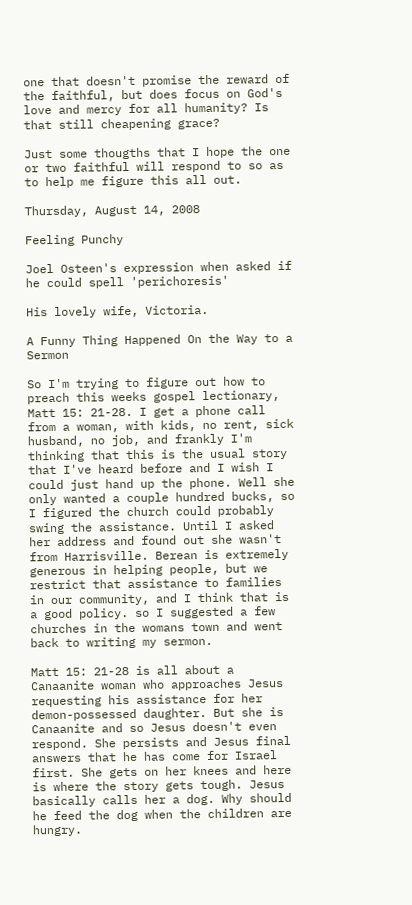one that doesn't promise the reward of the faithful, but does focus on God's love and mercy for all humanity? Is that still cheapening grace?

Just some thougths that I hope the one or two faithful will respond to so as to help me figure this all out.

Thursday, August 14, 2008

Feeling Punchy

Joel Osteen's expression when asked if he could spell 'perichoresis'

His lovely wife, Victoria.

A Funny Thing Happened On the Way to a Sermon

So I'm trying to figure out how to preach this weeks gospel lectionary, Matt 15: 21-28. I get a phone call from a woman, with kids, no rent, sick husband, no job, and frankly I'm thinking that this is the usual story that I've heard before and I wish I could just hand up the phone. Well she only wanted a couple hundred bucks, so I figured the church could probably swing the assistance. Until I asked her address and found out she wasn't from Harrisville. Berean is extremely generous in helping people, but we restrict that assistance to families in our community, and I think that is a good policy. so I suggested a few churches in the womans town and went back to writing my sermon.

Matt 15: 21-28 is all about a Canaanite woman who approaches Jesus requesting his assistance for her demon-possessed daughter. But she is Canaanite and so Jesus doesn't even respond. She persists and Jesus final answers that he has come for Israel first. She gets on her knees and here is where the story gets tough. Jesus basically calls her a dog. Why should he feed the dog when the children are hungry.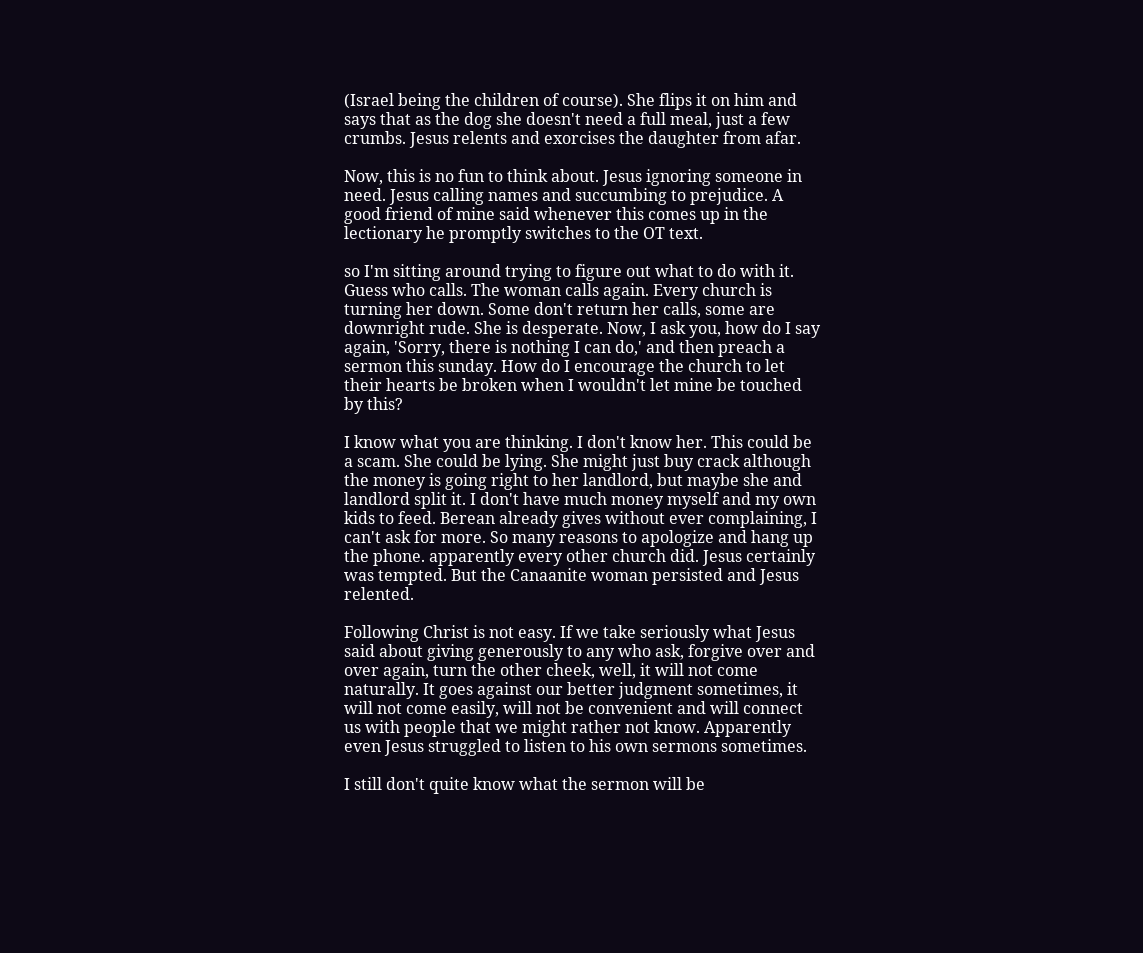(Israel being the children of course). She flips it on him and says that as the dog she doesn't need a full meal, just a few crumbs. Jesus relents and exorcises the daughter from afar.

Now, this is no fun to think about. Jesus ignoring someone in need. Jesus calling names and succumbing to prejudice. A good friend of mine said whenever this comes up in the lectionary he promptly switches to the OT text.

so I'm sitting around trying to figure out what to do with it.
Guess who calls. The woman calls again. Every church is turning her down. Some don't return her calls, some are downright rude. She is desperate. Now, I ask you, how do I say again, 'Sorry, there is nothing I can do,' and then preach a sermon this sunday. How do I encourage the church to let their hearts be broken when I wouldn't let mine be touched by this?

I know what you are thinking. I don't know her. This could be a scam. She could be lying. She might just buy crack although the money is going right to her landlord, but maybe she and landlord split it. I don't have much money myself and my own kids to feed. Berean already gives without ever complaining, I can't ask for more. So many reasons to apologize and hang up the phone. apparently every other church did. Jesus certainly was tempted. But the Canaanite woman persisted and Jesus relented.

Following Christ is not easy. If we take seriously what Jesus said about giving generously to any who ask, forgive over and over again, turn the other cheek, well, it will not come naturally. It goes against our better judgment sometimes, it will not come easily, will not be convenient and will connect us with people that we might rather not know. Apparently even Jesus struggled to listen to his own sermons sometimes.

I still don't quite know what the sermon will be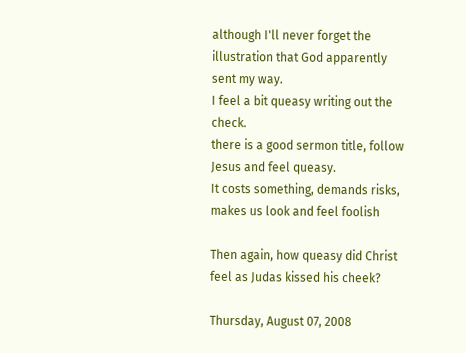although I'll never forget the illustration that God apparently sent my way.
I feel a bit queasy writing out the check.
there is a good sermon title, follow Jesus and feel queasy.
It costs something, demands risks, makes us look and feel foolish

Then again, how queasy did Christ feel as Judas kissed his cheek?

Thursday, August 07, 2008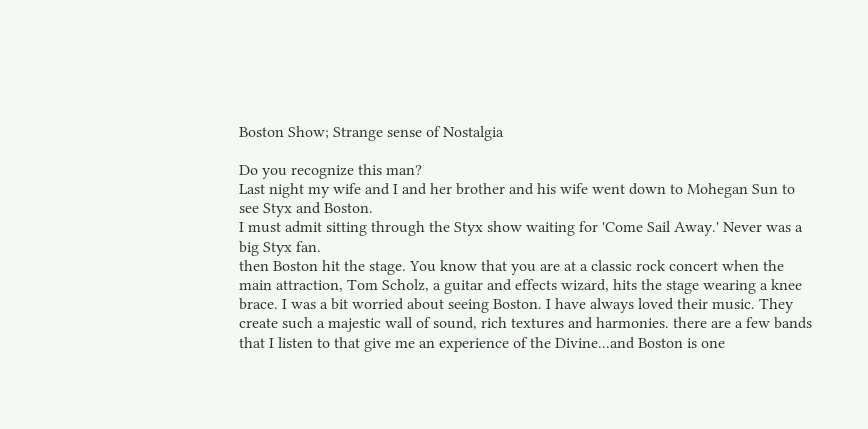Boston Show; Strange sense of Nostalgia

Do you recognize this man?
Last night my wife and I and her brother and his wife went down to Mohegan Sun to see Styx and Boston.
I must admit sitting through the Styx show waiting for 'Come Sail Away.' Never was a big Styx fan.
then Boston hit the stage. You know that you are at a classic rock concert when the main attraction, Tom Scholz, a guitar and effects wizard, hits the stage wearing a knee brace. I was a bit worried about seeing Boston. I have always loved their music. They create such a majestic wall of sound, rich textures and harmonies. there are a few bands that I listen to that give me an experience of the Divine...and Boston is one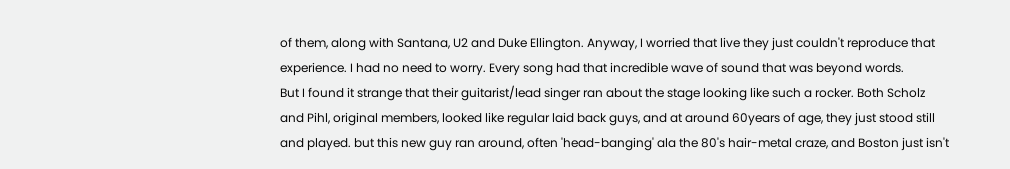of them, along with Santana, U2 and Duke Ellington. Anyway, I worried that live they just couldn't reproduce that experience. I had no need to worry. Every song had that incredible wave of sound that was beyond words.
But I found it strange that their guitarist/lead singer ran about the stage looking like such a rocker. Both Scholz and Pihl, original members, looked like regular laid back guys, and at around 60years of age, they just stood still and played. but this new guy ran around, often 'head-banging' ala the 80's hair-metal craze, and Boston just isn't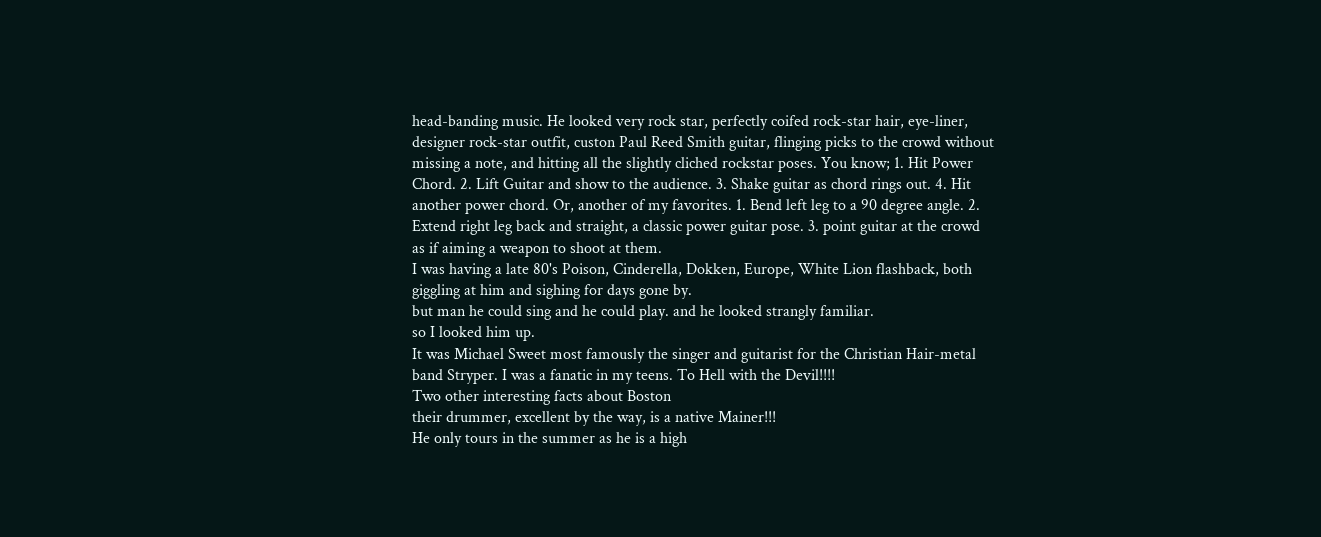head-banding music. He looked very rock star, perfectly coifed rock-star hair, eye-liner, designer rock-star outfit, custon Paul Reed Smith guitar, flinging picks to the crowd without missing a note, and hitting all the slightly cliched rockstar poses. You know; 1. Hit Power Chord. 2. Lift Guitar and show to the audience. 3. Shake guitar as chord rings out. 4. Hit another power chord. Or, another of my favorites. 1. Bend left leg to a 90 degree angle. 2. Extend right leg back and straight, a classic power guitar pose. 3. point guitar at the crowd as if aiming a weapon to shoot at them.
I was having a late 80's Poison, Cinderella, Dokken, Europe, White Lion flashback, both giggling at him and sighing for days gone by.
but man he could sing and he could play. and he looked strangly familiar.
so I looked him up.
It was Michael Sweet most famously the singer and guitarist for the Christian Hair-metal band Stryper. I was a fanatic in my teens. To Hell with the Devil!!!!
Two other interesting facts about Boston
their drummer, excellent by the way, is a native Mainer!!!
He only tours in the summer as he is a high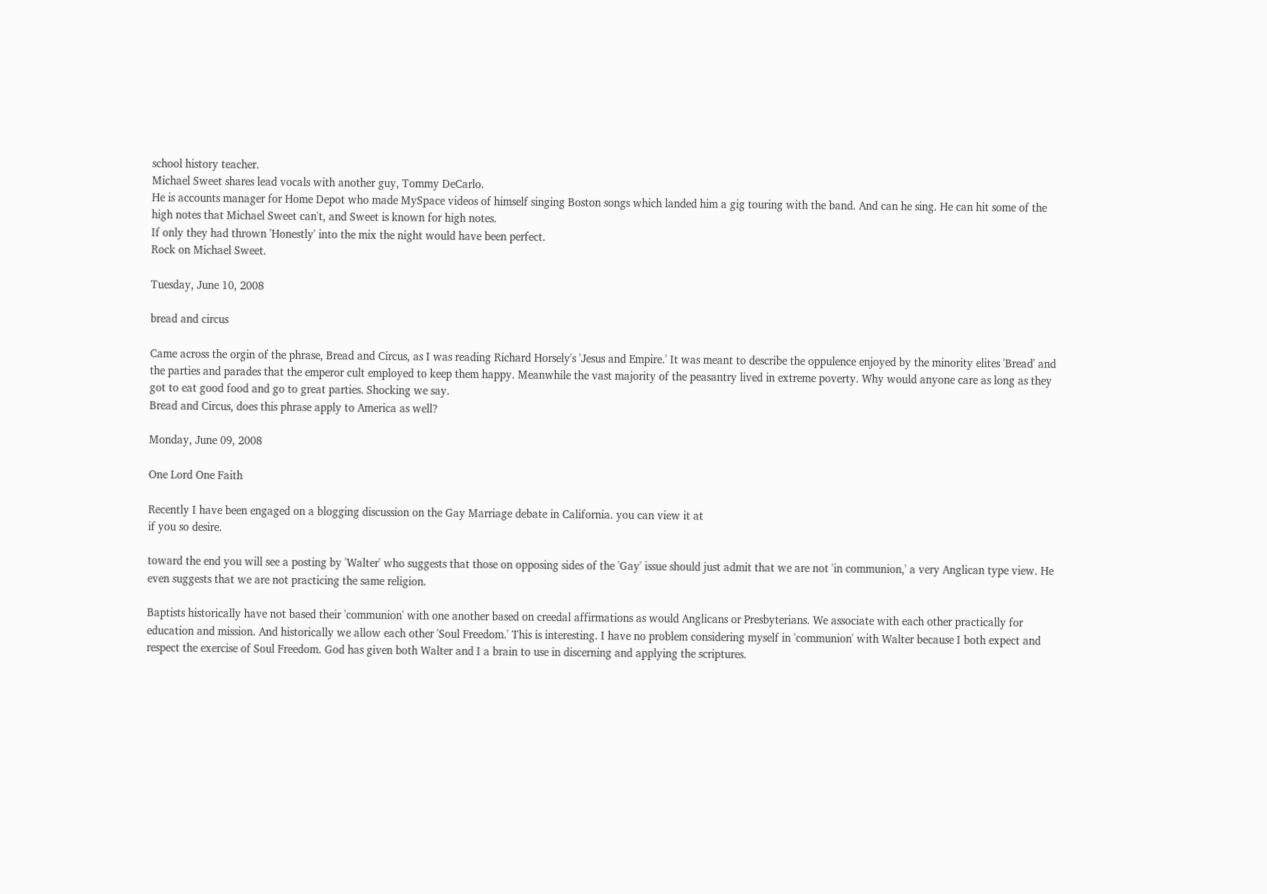school history teacher.
Michael Sweet shares lead vocals with another guy, Tommy DeCarlo.
He is accounts manager for Home Depot who made MySpace videos of himself singing Boston songs which landed him a gig touring with the band. And can he sing. He can hit some of the high notes that Michael Sweet can't, and Sweet is known for high notes.
If only they had thrown 'Honestly' into the mix the night would have been perfect.
Rock on Michael Sweet.

Tuesday, June 10, 2008

bread and circus

Came across the orgin of the phrase, Bread and Circus, as I was reading Richard Horsely's 'Jesus and Empire.' It was meant to describe the oppulence enjoyed by the minority elites 'Bread' and the parties and parades that the emperor cult employed to keep them happy. Meanwhile the vast majority of the peasantry lived in extreme poverty. Why would anyone care as long as they got to eat good food and go to great parties. Shocking we say.
Bread and Circus, does this phrase apply to America as well?

Monday, June 09, 2008

One Lord One Faith

Recently I have been engaged on a blogging discussion on the Gay Marriage debate in California. you can view it at
if you so desire.

toward the end you will see a posting by 'Walter' who suggests that those on opposing sides of the 'Gay' issue should just admit that we are not 'in communion,' a very Anglican type view. He even suggests that we are not practicing the same religion.

Baptists historically have not based their 'communion' with one another based on creedal affirmations as would Anglicans or Presbyterians. We associate with each other practically for education and mission. And historically we allow each other 'Soul Freedom.' This is interesting. I have no problem considering myself in 'communion' with Walter because I both expect and respect the exercise of Soul Freedom. God has given both Walter and I a brain to use in discerning and applying the scriptures.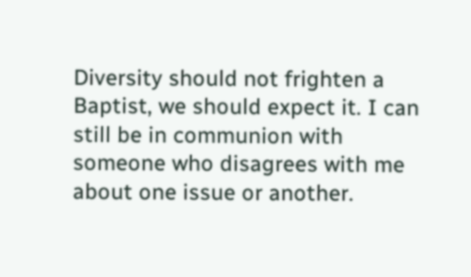Diversity should not frighten a Baptist, we should expect it. I can still be in communion with someone who disagrees with me about one issue or another.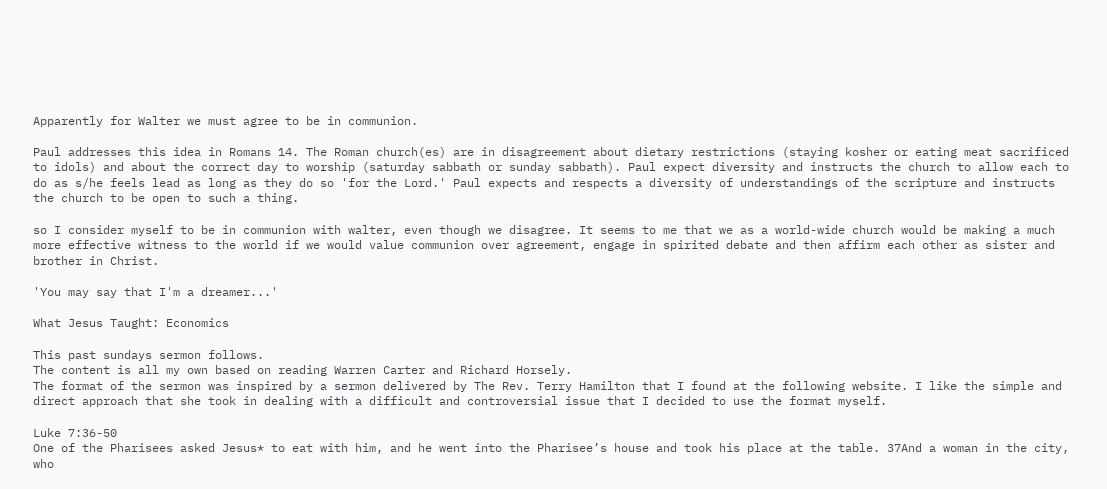Apparently for Walter we must agree to be in communion.

Paul addresses this idea in Romans 14. The Roman church(es) are in disagreement about dietary restrictions (staying kosher or eating meat sacrificed to idols) and about the correct day to worship (saturday sabbath or sunday sabbath). Paul expect diversity and instructs the church to allow each to do as s/he feels lead as long as they do so 'for the Lord.' Paul expects and respects a diversity of understandings of the scripture and instructs the church to be open to such a thing.

so I consider myself to be in communion with walter, even though we disagree. It seems to me that we as a world-wide church would be making a much more effective witness to the world if we would value communion over agreement, engage in spirited debate and then affirm each other as sister and brother in Christ.

'You may say that I'm a dreamer...'

What Jesus Taught: Economics

This past sundays sermon follows.
The content is all my own based on reading Warren Carter and Richard Horsely.
The format of the sermon was inspired by a sermon delivered by The Rev. Terry Hamilton that I found at the following website. I like the simple and direct approach that she took in dealing with a difficult and controversial issue that I decided to use the format myself.

Luke 7:36-50
One of the Pharisees asked Jesus* to eat with him, and he went into the Pharisee’s house and took his place at the table. 37And a woman in the city, who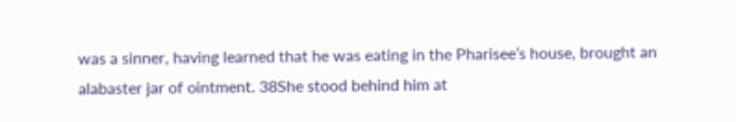was a sinner, having learned that he was eating in the Pharisee’s house, brought an alabaster jar of ointment. 38She stood behind him at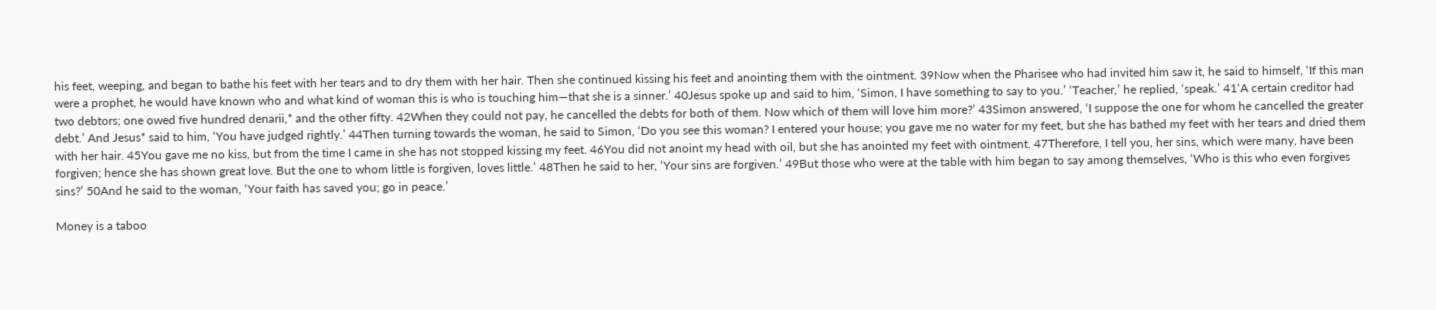his feet, weeping, and began to bathe his feet with her tears and to dry them with her hair. Then she continued kissing his feet and anointing them with the ointment. 39Now when the Pharisee who had invited him saw it, he said to himself, ‘If this man were a prophet, he would have known who and what kind of woman this is who is touching him—that she is a sinner.’ 40Jesus spoke up and said to him, ‘Simon, I have something to say to you.’ ‘Teacher,’ he replied, ‘speak.’ 41‘A certain creditor had two debtors; one owed five hundred denarii,* and the other fifty. 42When they could not pay, he cancelled the debts for both of them. Now which of them will love him more?’ 43Simon answered, ‘I suppose the one for whom he cancelled the greater debt.’ And Jesus* said to him, ‘You have judged rightly.’ 44Then turning towards the woman, he said to Simon, ‘Do you see this woman? I entered your house; you gave me no water for my feet, but she has bathed my feet with her tears and dried them with her hair. 45You gave me no kiss, but from the time I came in she has not stopped kissing my feet. 46You did not anoint my head with oil, but she has anointed my feet with ointment. 47Therefore, I tell you, her sins, which were many, have been forgiven; hence she has shown great love. But the one to whom little is forgiven, loves little.’ 48Then he said to her, ‘Your sins are forgiven.’ 49But those who were at the table with him began to say among themselves, ‘Who is this who even forgives sins?’ 50And he said to the woman, ‘Your faith has saved you; go in peace.’

Money is a taboo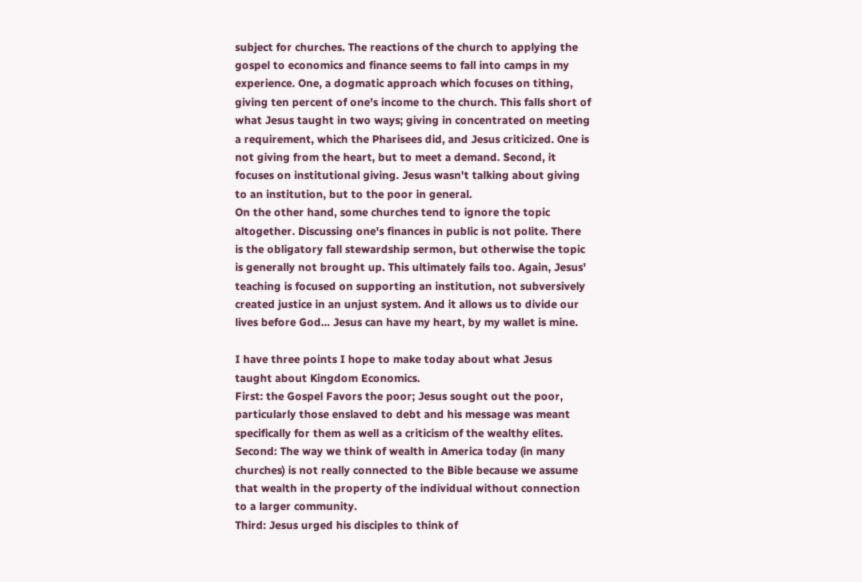subject for churches. The reactions of the church to applying the gospel to economics and finance seems to fall into camps in my experience. One, a dogmatic approach which focuses on tithing, giving ten percent of one's income to the church. This falls short of what Jesus taught in two ways; giving in concentrated on meeting a requirement, which the Pharisees did, and Jesus criticized. One is not giving from the heart, but to meet a demand. Second, it focuses on institutional giving. Jesus wasn't talking about giving to an institution, but to the poor in general.
On the other hand, some churches tend to ignore the topic altogether. Discussing one's finances in public is not polite. There is the obligatory fall stewardship sermon, but otherwise the topic is generally not brought up. This ultimately fails too. Again, Jesus' teaching is focused on supporting an institution, not subversively created justice in an unjust system. And it allows us to divide our lives before God... Jesus can have my heart, by my wallet is mine.

I have three points I hope to make today about what Jesus taught about Kingdom Economics.
First: the Gospel Favors the poor; Jesus sought out the poor, particularly those enslaved to debt and his message was meant specifically for them as well as a criticism of the wealthy elites.
Second: The way we think of wealth in America today (in many churches) is not really connected to the Bible because we assume that wealth in the property of the individual without connection to a larger community.
Third: Jesus urged his disciples to think of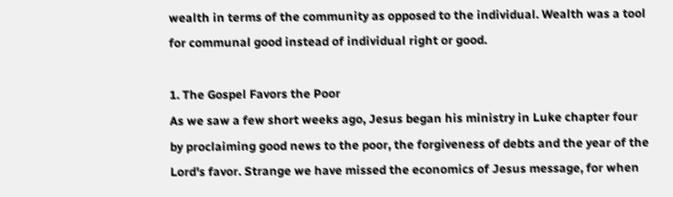wealth in terms of the community as opposed to the individual. Wealth was a tool for communal good instead of individual right or good.

1. The Gospel Favors the Poor
As we saw a few short weeks ago, Jesus began his ministry in Luke chapter four by proclaiming good news to the poor, the forgiveness of debts and the year of the Lord's favor. Strange we have missed the economics of Jesus message, for when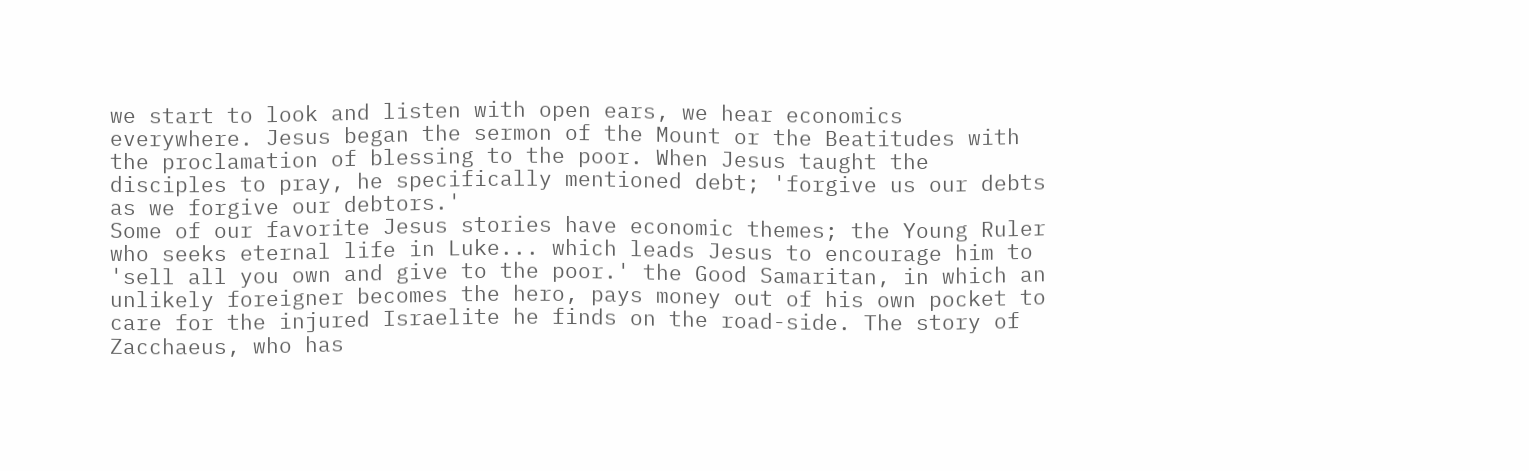we start to look and listen with open ears, we hear economics everywhere. Jesus began the sermon of the Mount or the Beatitudes with the proclamation of blessing to the poor. When Jesus taught the disciples to pray, he specifically mentioned debt; 'forgive us our debts as we forgive our debtors.'
Some of our favorite Jesus stories have economic themes; the Young Ruler who seeks eternal life in Luke... which leads Jesus to encourage him to 'sell all you own and give to the poor.' the Good Samaritan, in which an unlikely foreigner becomes the hero, pays money out of his own pocket to care for the injured Israelite he finds on the road-side. The story of Zacchaeus, who has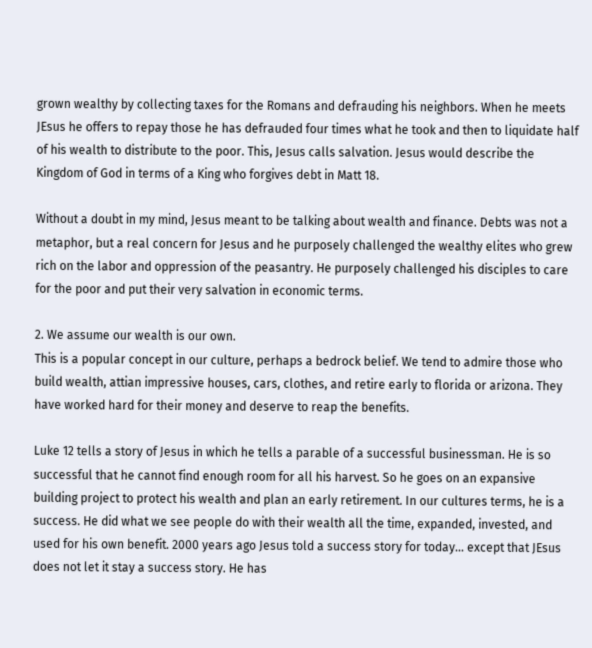grown wealthy by collecting taxes for the Romans and defrauding his neighbors. When he meets JEsus he offers to repay those he has defrauded four times what he took and then to liquidate half of his wealth to distribute to the poor. This, Jesus calls salvation. Jesus would describe the Kingdom of God in terms of a King who forgives debt in Matt 18.

Without a doubt in my mind, Jesus meant to be talking about wealth and finance. Debts was not a metaphor, but a real concern for Jesus and he purposely challenged the wealthy elites who grew rich on the labor and oppression of the peasantry. He purposely challenged his disciples to care for the poor and put their very salvation in economic terms.

2. We assume our wealth is our own.
This is a popular concept in our culture, perhaps a bedrock belief. We tend to admire those who build wealth, attian impressive houses, cars, clothes, and retire early to florida or arizona. They have worked hard for their money and deserve to reap the benefits.

Luke 12 tells a story of Jesus in which he tells a parable of a successful businessman. He is so successful that he cannot find enough room for all his harvest. So he goes on an expansive building project to protect his wealth and plan an early retirement. In our cultures terms, he is a success. He did what we see people do with their wealth all the time, expanded, invested, and used for his own benefit. 2000 years ago Jesus told a success story for today... except that JEsus does not let it stay a success story. He has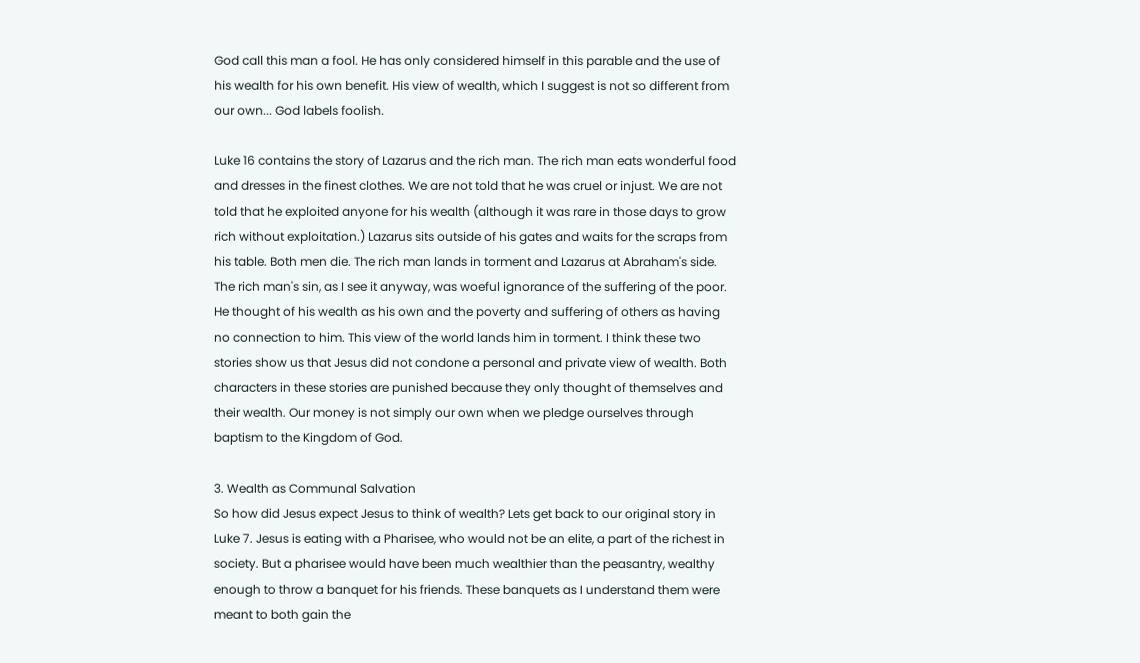God call this man a fool. He has only considered himself in this parable and the use of his wealth for his own benefit. His view of wealth, which I suggest is not so different from our own... God labels foolish.

Luke 16 contains the story of Lazarus and the rich man. The rich man eats wonderful food and dresses in the finest clothes. We are not told that he was cruel or injust. We are not told that he exploited anyone for his wealth (although it was rare in those days to grow rich without exploitation.) Lazarus sits outside of his gates and waits for the scraps from his table. Both men die. The rich man lands in torment and Lazarus at Abraham's side. The rich man's sin, as I see it anyway, was woeful ignorance of the suffering of the poor. He thought of his wealth as his own and the poverty and suffering of others as having no connection to him. This view of the world lands him in torment. I think these two stories show us that Jesus did not condone a personal and private view of wealth. Both characters in these stories are punished because they only thought of themselves and their wealth. Our money is not simply our own when we pledge ourselves through baptism to the Kingdom of God.

3. Wealth as Communal Salvation
So how did Jesus expect Jesus to think of wealth? Lets get back to our original story in Luke 7. Jesus is eating with a Pharisee, who would not be an elite, a part of the richest in society. But a pharisee would have been much wealthier than the peasantry, wealthy enough to throw a banquet for his friends. These banquets as I understand them were meant to both gain the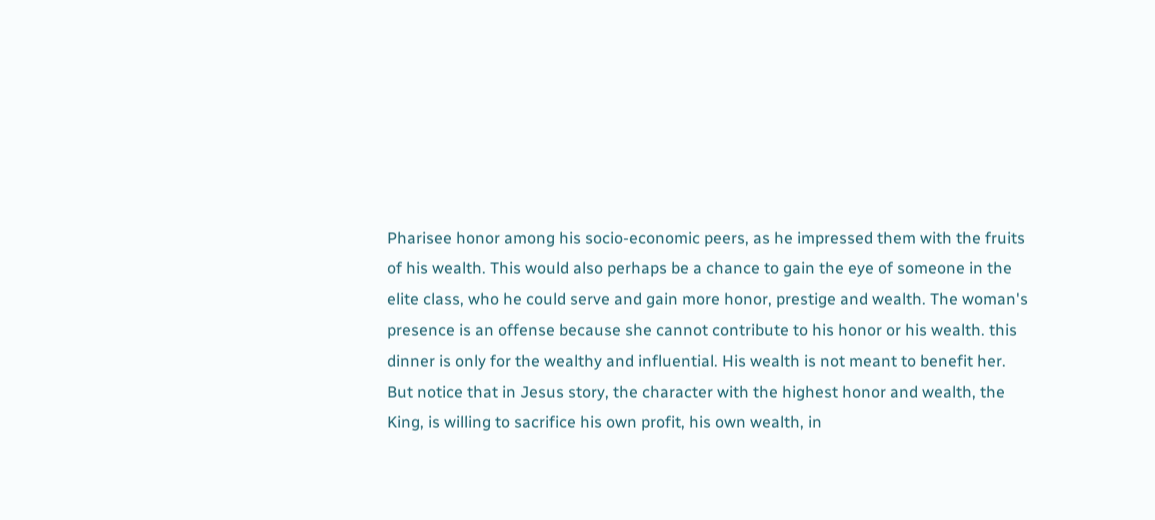Pharisee honor among his socio-economic peers, as he impressed them with the fruits of his wealth. This would also perhaps be a chance to gain the eye of someone in the elite class, who he could serve and gain more honor, prestige and wealth. The woman's presence is an offense because she cannot contribute to his honor or his wealth. this dinner is only for the wealthy and influential. His wealth is not meant to benefit her.
But notice that in Jesus story, the character with the highest honor and wealth, the King, is willing to sacrifice his own profit, his own wealth, in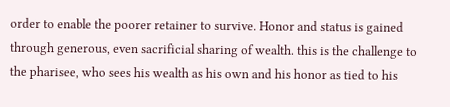order to enable the poorer retainer to survive. Honor and status is gained through generous, even sacrificial sharing of wealth. this is the challenge to the pharisee, who sees his wealth as his own and his honor as tied to his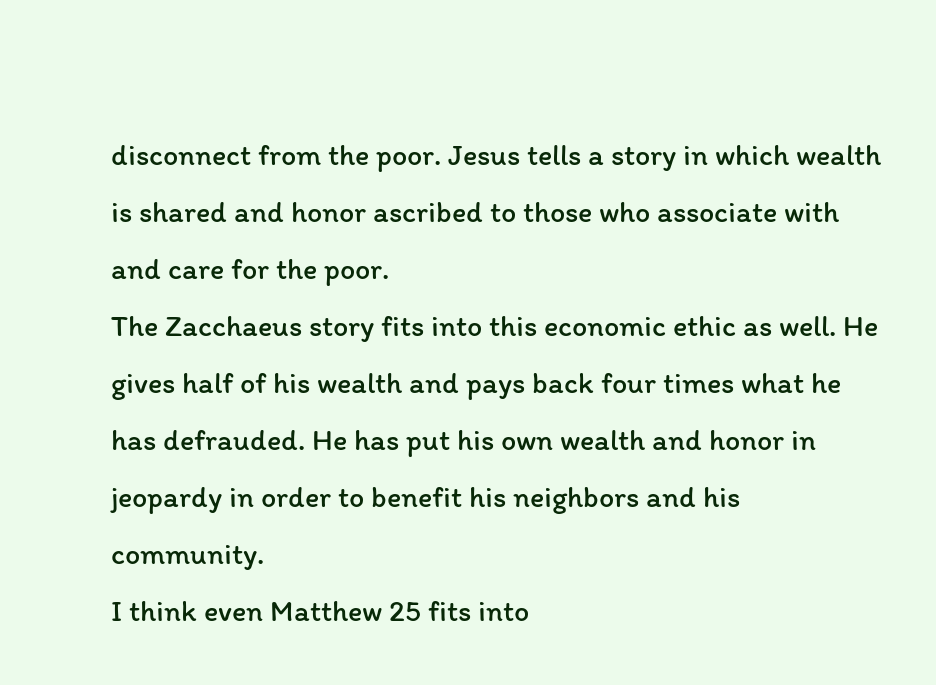disconnect from the poor. Jesus tells a story in which wealth is shared and honor ascribed to those who associate with and care for the poor.
The Zacchaeus story fits into this economic ethic as well. He gives half of his wealth and pays back four times what he has defrauded. He has put his own wealth and honor in jeopardy in order to benefit his neighbors and his community.
I think even Matthew 25 fits into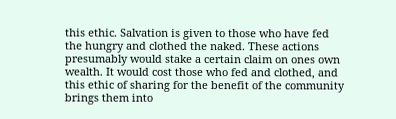this ethic. Salvation is given to those who have fed the hungry and clothed the naked. These actions presumably would stake a certain claim on ones own wealth. It would cost those who fed and clothed, and this ethic of sharing for the benefit of the community brings them into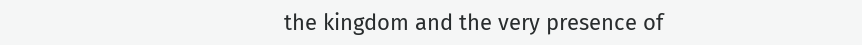the kingdom and the very presence of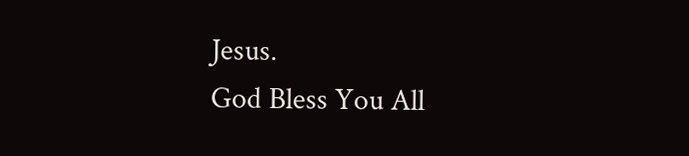Jesus.
God Bless You All